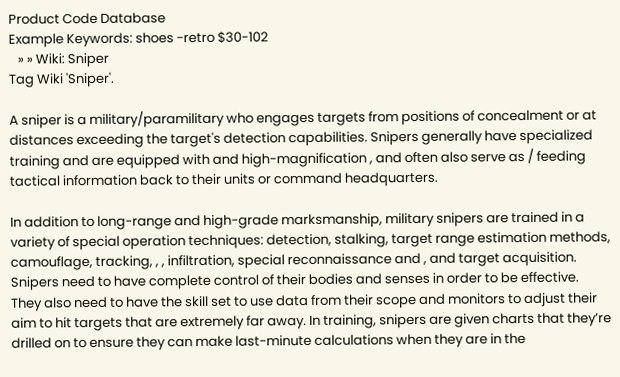Product Code Database
Example Keywords: shoes -retro $30-102
   » » Wiki: Sniper
Tag Wiki 'Sniper'.

A sniper is a military/paramilitary who engages targets from positions of concealment or at distances exceeding the target's detection capabilities. Snipers generally have specialized training and are equipped with and high-magnification , and often also serve as / feeding tactical information back to their units or command headquarters.

In addition to long-range and high-grade marksmanship, military snipers are trained in a variety of special operation techniques: detection, stalking, target range estimation methods, camouflage, tracking, , , infiltration, special reconnaissance and , and target acquisition. Snipers need to have complete control of their bodies and senses in order to be effective. They also need to have the skill set to use data from their scope and monitors to adjust their aim to hit targets that are extremely far away. In training, snipers are given charts that they’re drilled on to ensure they can make last-minute calculations when they are in the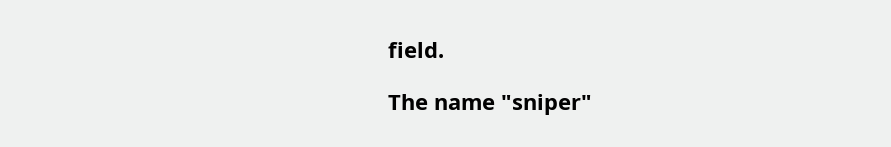field.

The name "sniper"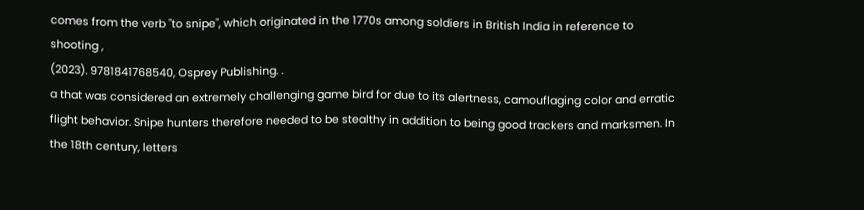comes from the verb "to snipe", which originated in the 1770s among soldiers in British India in reference to shooting ,
(2023). 9781841768540, Osprey Publishing. .
a that was considered an extremely challenging game bird for due to its alertness, camouflaging color and erratic flight behavior. Snipe hunters therefore needed to be stealthy in addition to being good trackers and marksmen. In the 18th century, letters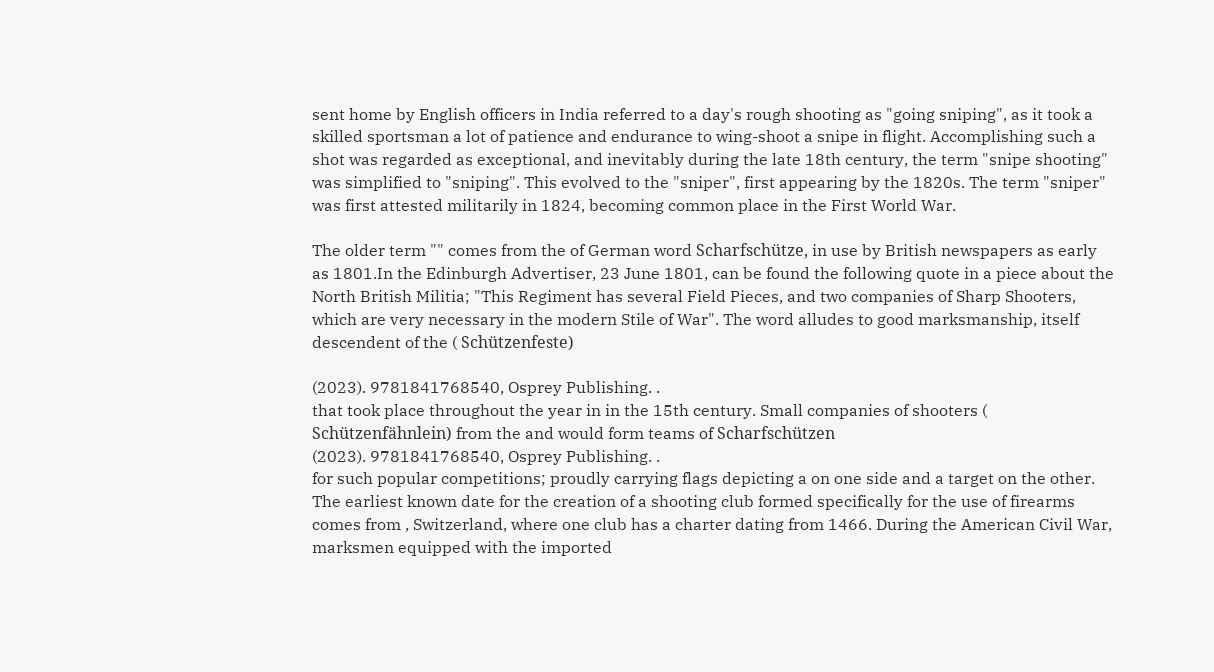sent home by English officers in India referred to a day's rough shooting as "going sniping", as it took a skilled sportsman a lot of patience and endurance to wing-shoot a snipe in flight. Accomplishing such a shot was regarded as exceptional, and inevitably during the late 18th century, the term "snipe shooting" was simplified to "sniping". This evolved to the "sniper", first appearing by the 1820s. The term "sniper" was first attested militarily in 1824, becoming common place in the First World War.

The older term "" comes from the of German word Scharfschütze, in use by British newspapers as early as 1801.In the Edinburgh Advertiser, 23 June 1801, can be found the following quote in a piece about the North British Militia; "This Regiment has several Field Pieces, and two companies of Sharp Shooters, which are very necessary in the modern Stile of War". The word alludes to good marksmanship, itself descendent of the ( Schützenfeste)

(2023). 9781841768540, Osprey Publishing. .
that took place throughout the year in in the 15th century. Small companies of shooters ( Schützenfähnlein) from the and would form teams of Scharfschützen
(2023). 9781841768540, Osprey Publishing. .
for such popular competitions; proudly carrying flags depicting a on one side and a target on the other. The earliest known date for the creation of a shooting club formed specifically for the use of firearms comes from , Switzerland, where one club has a charter dating from 1466. During the American Civil War, marksmen equipped with the imported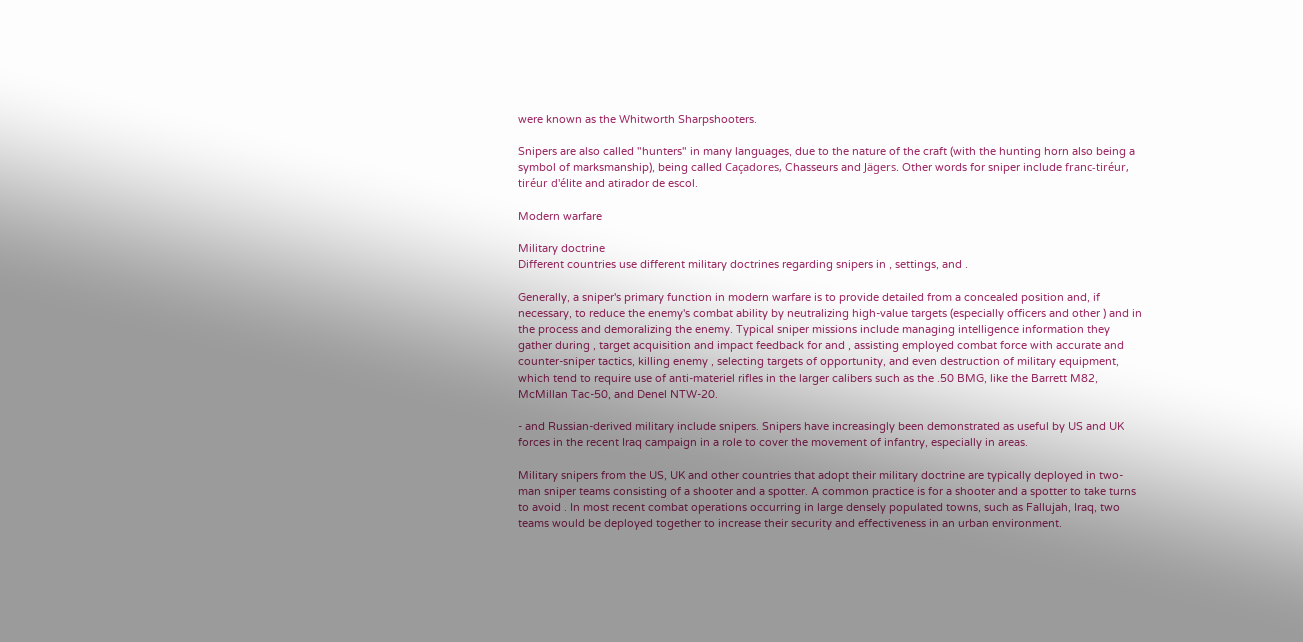were known as the Whitworth Sharpshooters.

Snipers are also called "hunters" in many languages, due to the nature of the craft (with the hunting horn also being a symbol of marksmanship), being called Caçadores, Chasseurs and Jägers. Other words for sniper include franc-tiréur, tiréur d'élite and atirador de escol.

Modern warfare

Military doctrine
Different countries use different military doctrines regarding snipers in , settings, and .

Generally, a sniper's primary function in modern warfare is to provide detailed from a concealed position and, if necessary, to reduce the enemy's combat ability by neutralizing high-value targets (especially officers and other ) and in the process and demoralizing the enemy. Typical sniper missions include managing intelligence information they gather during , target acquisition and impact feedback for and , assisting employed combat force with accurate and counter-sniper tactics, killing enemy , selecting targets of opportunity, and even destruction of military equipment, which tend to require use of anti-materiel rifles in the larger calibers such as the .50 BMG, like the Barrett M82, McMillan Tac-50, and Denel NTW-20.

- and Russian-derived military include snipers. Snipers have increasingly been demonstrated as useful by US and UK forces in the recent Iraq campaign in a role to cover the movement of infantry, especially in areas.

Military snipers from the US, UK and other countries that adopt their military doctrine are typically deployed in two-man sniper teams consisting of a shooter and a spotter. A common practice is for a shooter and a spotter to take turns to avoid . In most recent combat operations occurring in large densely populated towns, such as Fallujah, Iraq, two teams would be deployed together to increase their security and effectiveness in an urban environment.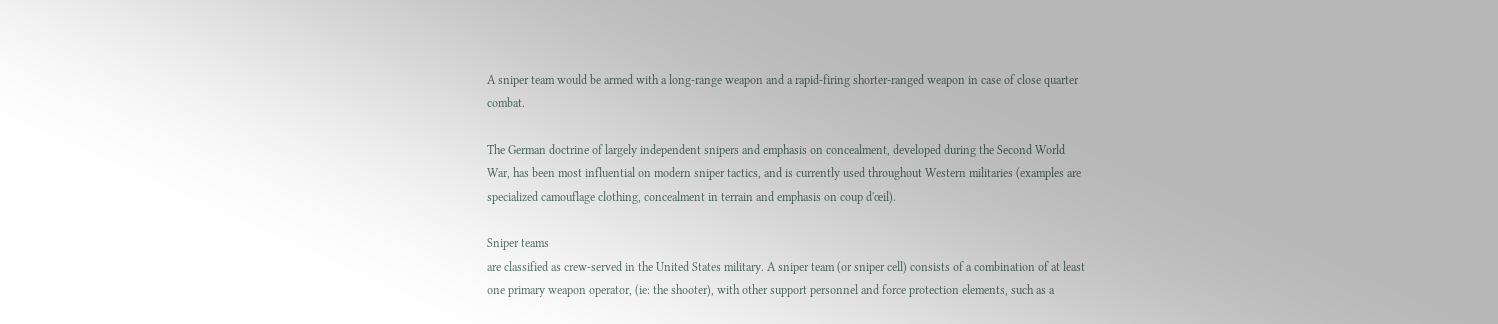A sniper team would be armed with a long-range weapon and a rapid-firing shorter-ranged weapon in case of close quarter combat.

The German doctrine of largely independent snipers and emphasis on concealment, developed during the Second World War, has been most influential on modern sniper tactics, and is currently used throughout Western militaries (examples are specialized camouflage clothing, concealment in terrain and emphasis on coup d'œil).

Sniper teams
are classified as crew-served in the United States military. A sniper team (or sniper cell) consists of a combination of at least one primary weapon operator, (ie: the shooter), with other support personnel and force protection elements, such as a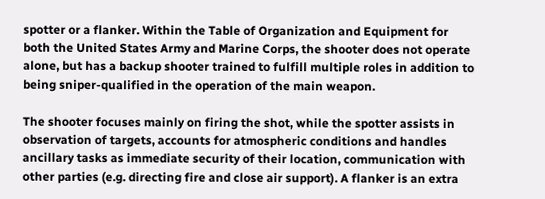spotter or a flanker. Within the Table of Organization and Equipment for both the United States Army and Marine Corps, the shooter does not operate alone, but has a backup shooter trained to fulfill multiple roles in addition to being sniper-qualified in the operation of the main weapon.

The shooter focuses mainly on firing the shot, while the spotter assists in observation of targets, accounts for atmospheric conditions and handles ancillary tasks as immediate security of their location, communication with other parties (e.g. directing fire and close air support). A flanker is an extra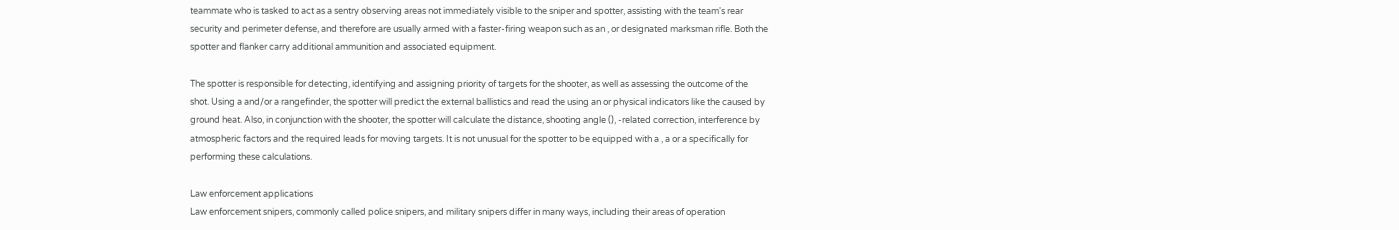teammate who is tasked to act as a sentry observing areas not immediately visible to the sniper and spotter, assisting with the team's rear security and perimeter defense, and therefore are usually armed with a faster-firing weapon such as an , or designated marksman rifle. Both the spotter and flanker carry additional ammunition and associated equipment.

The spotter is responsible for detecting, identifying and assigning priority of targets for the shooter, as well as assessing the outcome of the shot. Using a and/or a rangefinder, the spotter will predict the external ballistics and read the using an or physical indicators like the caused by ground heat. Also, in conjunction with the shooter, the spotter will calculate the distance, shooting angle (), -related correction, interference by atmospheric factors and the required leads for moving targets. It is not unusual for the spotter to be equipped with a , a or a specifically for performing these calculations.

Law enforcement applications
Law enforcement snipers, commonly called police snipers, and military snipers differ in many ways, including their areas of operation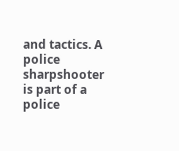and tactics. A police sharpshooter is part of a police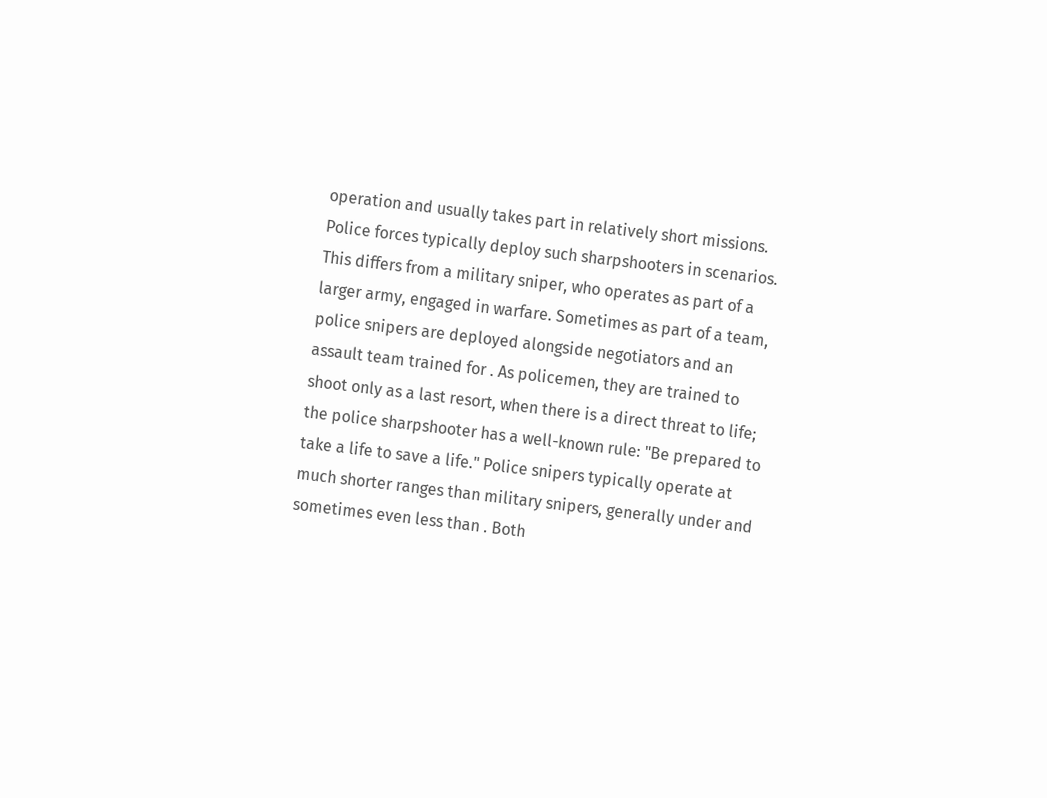operation and usually takes part in relatively short missions. Police forces typically deploy such sharpshooters in scenarios. This differs from a military sniper, who operates as part of a larger army, engaged in warfare. Sometimes as part of a team, police snipers are deployed alongside negotiators and an assault team trained for . As policemen, they are trained to shoot only as a last resort, when there is a direct threat to life; the police sharpshooter has a well-known rule: "Be prepared to take a life to save a life." Police snipers typically operate at much shorter ranges than military snipers, generally under and sometimes even less than . Both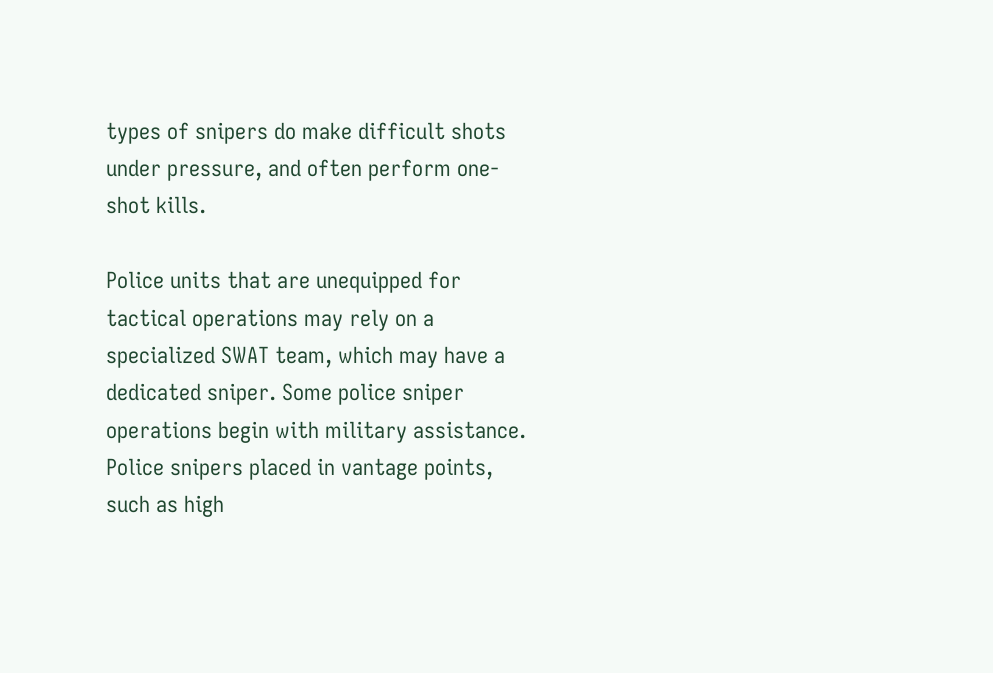types of snipers do make difficult shots under pressure, and often perform one-shot kills.

Police units that are unequipped for tactical operations may rely on a specialized SWAT team, which may have a dedicated sniper. Some police sniper operations begin with military assistance. Police snipers placed in vantage points, such as high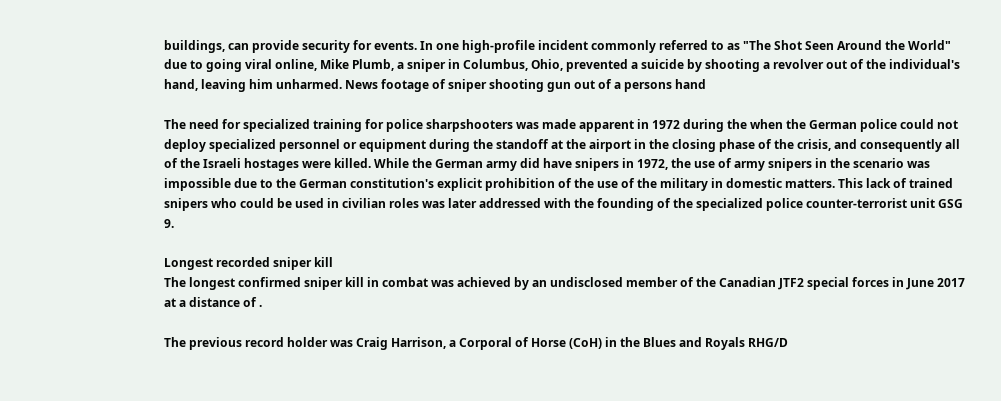buildings, can provide security for events. In one high-profile incident commonly referred to as "The Shot Seen Around the World" due to going viral online, Mike Plumb, a sniper in Columbus, Ohio, prevented a suicide by shooting a revolver out of the individual's hand, leaving him unharmed. News footage of sniper shooting gun out of a persons hand

The need for specialized training for police sharpshooters was made apparent in 1972 during the when the German police could not deploy specialized personnel or equipment during the standoff at the airport in the closing phase of the crisis, and consequently all of the Israeli hostages were killed. While the German army did have snipers in 1972, the use of army snipers in the scenario was impossible due to the German constitution's explicit prohibition of the use of the military in domestic matters. This lack of trained snipers who could be used in civilian roles was later addressed with the founding of the specialized police counter-terrorist unit GSG 9.

Longest recorded sniper kill
The longest confirmed sniper kill in combat was achieved by an undisclosed member of the Canadian JTF2 special forces in June 2017 at a distance of .

The previous record holder was Craig Harrison, a Corporal of Horse (CoH) in the Blues and Royals RHG/D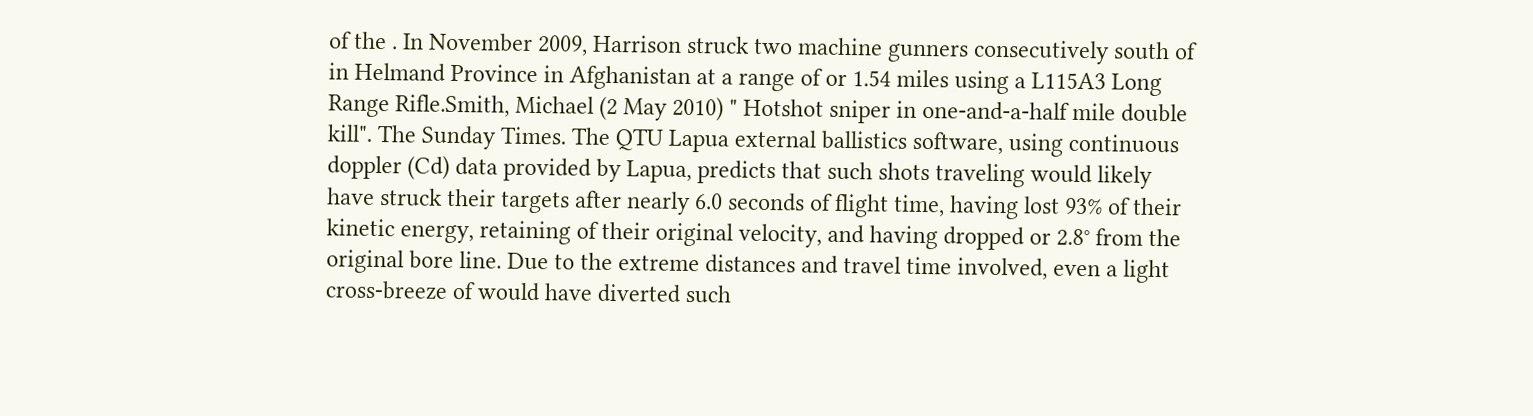of the . In November 2009, Harrison struck two machine gunners consecutively south of in Helmand Province in Afghanistan at a range of or 1.54 miles using a L115A3 Long Range Rifle.Smith, Michael (2 May 2010) " Hotshot sniper in one-and-a-half mile double kill". The Sunday Times. The QTU Lapua external ballistics software, using continuous doppler (Cd) data provided by Lapua, predicts that such shots traveling would likely have struck their targets after nearly 6.0 seconds of flight time, having lost 93% of their kinetic energy, retaining of their original velocity, and having dropped or 2.8° from the original bore line. Due to the extreme distances and travel time involved, even a light cross-breeze of would have diverted such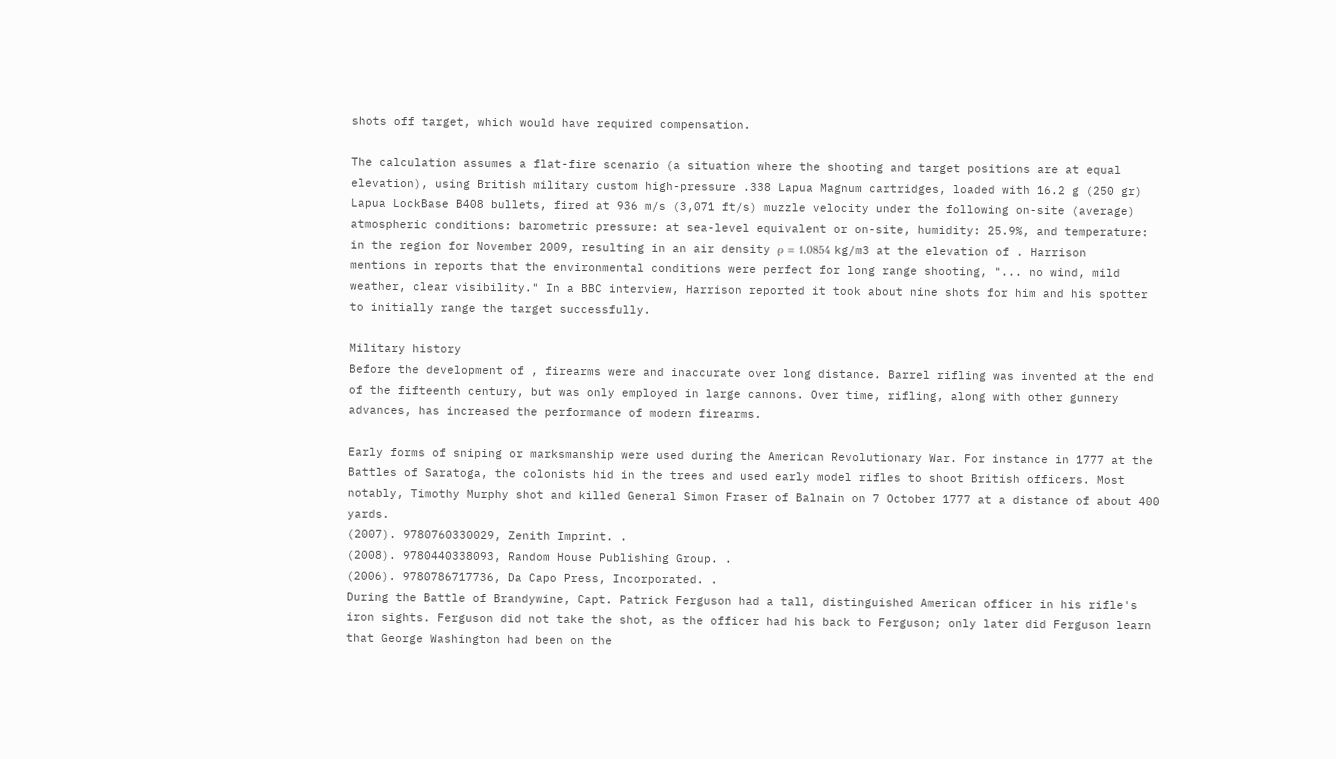shots off target, which would have required compensation.

The calculation assumes a flat-fire scenario (a situation where the shooting and target positions are at equal elevation), using British military custom high-pressure .338 Lapua Magnum cartridges, loaded with 16.2 g (250 gr) Lapua LockBase B408 bullets, fired at 936 m/s (3,071 ft/s) muzzle velocity under the following on-site (average) atmospheric conditions: barometric pressure: at sea-level equivalent or on-site, humidity: 25.9%, and temperature: in the region for November 2009, resulting in an air density ρ = 1.0854 kg/m3 at the elevation of . Harrison mentions in reports that the environmental conditions were perfect for long range shooting, "... no wind, mild weather, clear visibility." In a BBC interview, Harrison reported it took about nine shots for him and his spotter to initially range the target successfully.

Military history
Before the development of , firearms were and inaccurate over long distance. Barrel rifling was invented at the end of the fifteenth century, but was only employed in large cannons. Over time, rifling, along with other gunnery advances, has increased the performance of modern firearms.

Early forms of sniping or marksmanship were used during the American Revolutionary War. For instance in 1777 at the Battles of Saratoga, the colonists hid in the trees and used early model rifles to shoot British officers. Most notably, Timothy Murphy shot and killed General Simon Fraser of Balnain on 7 October 1777 at a distance of about 400 yards.
(2007). 9780760330029, Zenith Imprint. .
(2008). 9780440338093, Random House Publishing Group. .
(2006). 9780786717736, Da Capo Press, Incorporated. .
During the Battle of Brandywine, Capt. Patrick Ferguson had a tall, distinguished American officer in his rifle's iron sights. Ferguson did not take the shot, as the officer had his back to Ferguson; only later did Ferguson learn that George Washington had been on the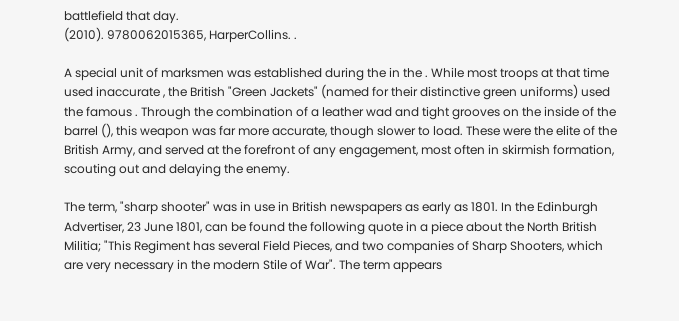battlefield that day.
(2010). 9780062015365, HarperCollins. .

A special unit of marksmen was established during the in the . While most troops at that time used inaccurate , the British "Green Jackets" (named for their distinctive green uniforms) used the famous . Through the combination of a leather wad and tight grooves on the inside of the barrel (), this weapon was far more accurate, though slower to load. These were the elite of the British Army, and served at the forefront of any engagement, most often in skirmish formation, scouting out and delaying the enemy.

The term, "sharp shooter" was in use in British newspapers as early as 1801. In the Edinburgh Advertiser, 23 June 1801, can be found the following quote in a piece about the North British Militia; "This Regiment has several Field Pieces, and two companies of Sharp Shooters, which are very necessary in the modern Stile of War". The term appears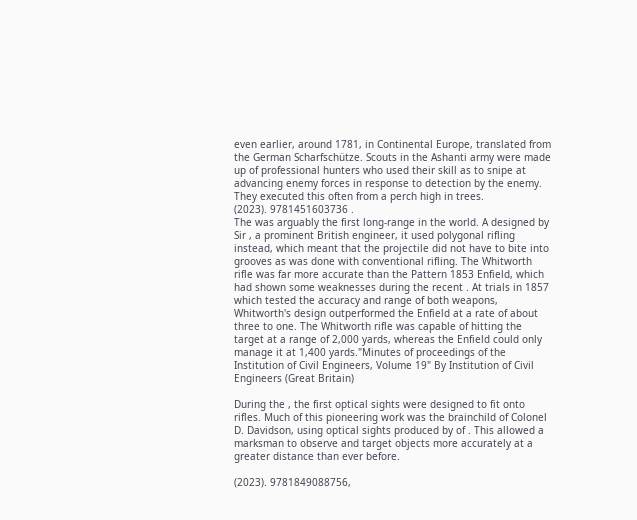even earlier, around 1781, in Continental Europe, translated from the German Scharfschütze. Scouts in the Ashanti army were made up of professional hunters who used their skill as to snipe at advancing enemy forces in response to detection by the enemy. They executed this often from a perch high in trees.
(2023). 9781451603736 .
The was arguably the first long-range in the world. A designed by Sir , a prominent British engineer, it used polygonal rifling instead, which meant that the projectile did not have to bite into grooves as was done with conventional rifling. The Whitworth rifle was far more accurate than the Pattern 1853 Enfield, which had shown some weaknesses during the recent . At trials in 1857 which tested the accuracy and range of both weapons, Whitworth's design outperformed the Enfield at a rate of about three to one. The Whitworth rifle was capable of hitting the target at a range of 2,000 yards, whereas the Enfield could only manage it at 1,400 yards."Minutes of proceedings of the Institution of Civil Engineers, Volume 19" By Institution of Civil Engineers (Great Britain)

During the , the first optical sights were designed to fit onto rifles. Much of this pioneering work was the brainchild of Colonel D. Davidson, using optical sights produced by of . This allowed a marksman to observe and target objects more accurately at a greater distance than ever before.

(2023). 9781849088756,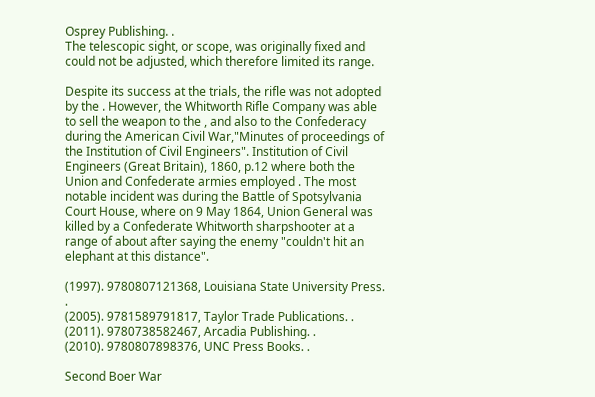Osprey Publishing. .
The telescopic sight, or scope, was originally fixed and could not be adjusted, which therefore limited its range.

Despite its success at the trials, the rifle was not adopted by the . However, the Whitworth Rifle Company was able to sell the weapon to the , and also to the Confederacy during the American Civil War,"Minutes of proceedings of the Institution of Civil Engineers". Institution of Civil Engineers (Great Britain), 1860, p.12 where both the Union and Confederate armies employed . The most notable incident was during the Battle of Spotsylvania Court House, where on 9 May 1864, Union General was killed by a Confederate Whitworth sharpshooter at a range of about after saying the enemy "couldn't hit an elephant at this distance".

(1997). 9780807121368, Louisiana State University Press. .
(2005). 9781589791817, Taylor Trade Publications. .
(2011). 9780738582467, Arcadia Publishing. .
(2010). 9780807898376, UNC Press Books. .

Second Boer War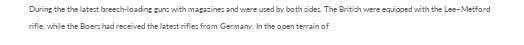During the the latest breech-loading guns with magazines and were used by both sides. The British were equipped with the Lee–Metford rifle, while the Boers had received the latest rifles from Germany. In the open terrain of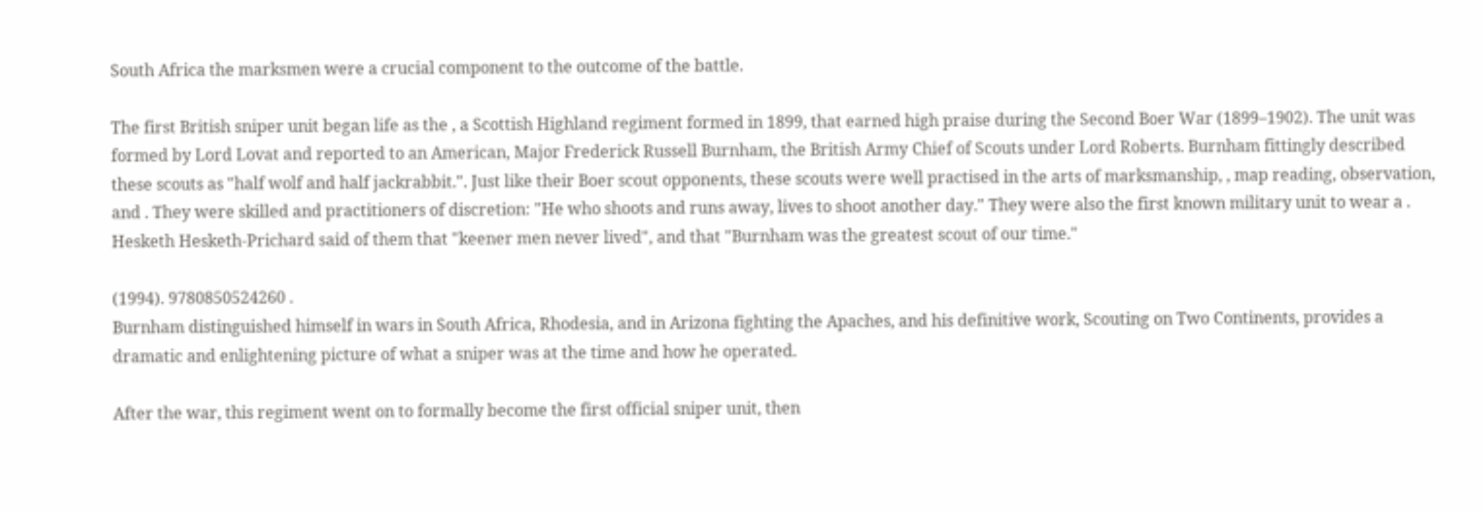South Africa the marksmen were a crucial component to the outcome of the battle.

The first British sniper unit began life as the , a Scottish Highland regiment formed in 1899, that earned high praise during the Second Boer War (1899–1902). The unit was formed by Lord Lovat and reported to an American, Major Frederick Russell Burnham, the British Army Chief of Scouts under Lord Roberts. Burnham fittingly described these scouts as "half wolf and half jackrabbit.". Just like their Boer scout opponents, these scouts were well practised in the arts of marksmanship, , map reading, observation, and . They were skilled and practitioners of discretion: "He who shoots and runs away, lives to shoot another day." They were also the first known military unit to wear a . Hesketh Hesketh-Prichard said of them that "keener men never lived", and that "Burnham was the greatest scout of our time."

(1994). 9780850524260 .
Burnham distinguished himself in wars in South Africa, Rhodesia, and in Arizona fighting the Apaches, and his definitive work, Scouting on Two Continents, provides a dramatic and enlightening picture of what a sniper was at the time and how he operated.

After the war, this regiment went on to formally become the first official sniper unit, then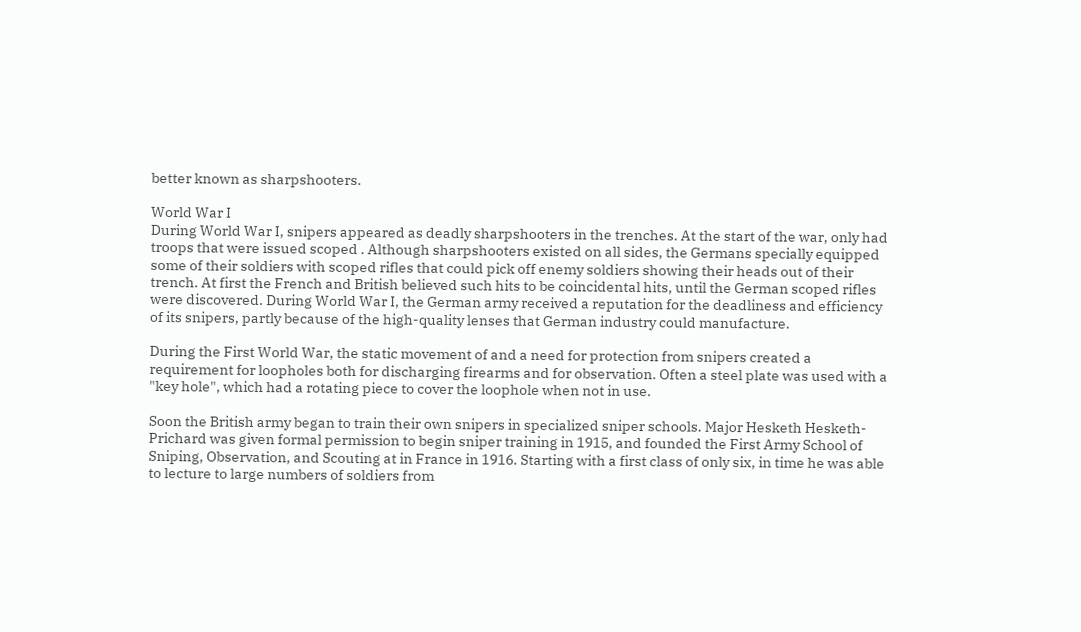better known as sharpshooters.

World War I
During World War I, snipers appeared as deadly sharpshooters in the trenches. At the start of the war, only had troops that were issued scoped . Although sharpshooters existed on all sides, the Germans specially equipped some of their soldiers with scoped rifles that could pick off enemy soldiers showing their heads out of their trench. At first the French and British believed such hits to be coincidental hits, until the German scoped rifles were discovered. During World War I, the German army received a reputation for the deadliness and efficiency of its snipers, partly because of the high-quality lenses that German industry could manufacture.

During the First World War, the static movement of and a need for protection from snipers created a requirement for loopholes both for discharging firearms and for observation. Often a steel plate was used with a "key hole", which had a rotating piece to cover the loophole when not in use.

Soon the British army began to train their own snipers in specialized sniper schools. Major Hesketh Hesketh-Prichard was given formal permission to begin sniper training in 1915, and founded the First Army School of Sniping, Observation, and Scouting at in France in 1916. Starting with a first class of only six, in time he was able to lecture to large numbers of soldiers from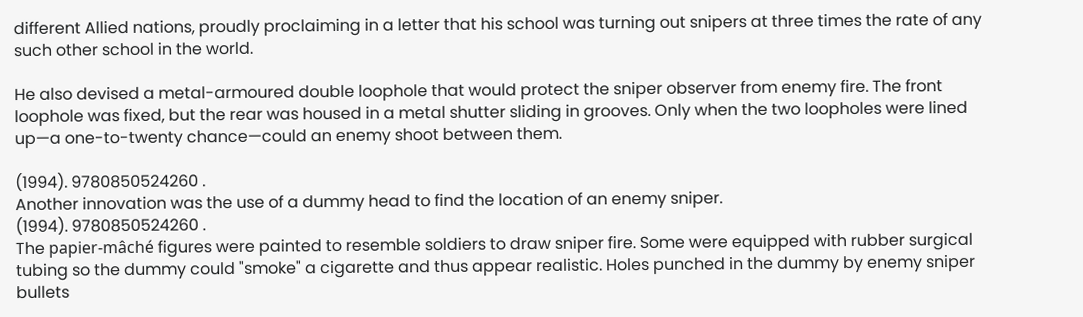different Allied nations, proudly proclaiming in a letter that his school was turning out snipers at three times the rate of any such other school in the world.

He also devised a metal-armoured double loophole that would protect the sniper observer from enemy fire. The front loophole was fixed, but the rear was housed in a metal shutter sliding in grooves. Only when the two loopholes were lined up—a one-to-twenty chance—could an enemy shoot between them.

(1994). 9780850524260 .
Another innovation was the use of a dummy head to find the location of an enemy sniper.
(1994). 9780850524260 .
The papier-mâché figures were painted to resemble soldiers to draw sniper fire. Some were equipped with rubber surgical tubing so the dummy could "smoke" a cigarette and thus appear realistic. Holes punched in the dummy by enemy sniper bullets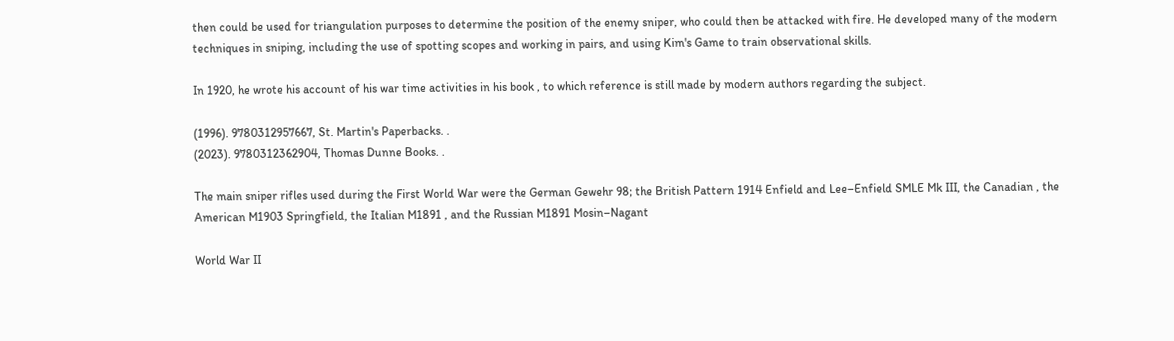then could be used for triangulation purposes to determine the position of the enemy sniper, who could then be attacked with fire. He developed many of the modern techniques in sniping, including the use of spotting scopes and working in pairs, and using Kim's Game to train observational skills.

In 1920, he wrote his account of his war time activities in his book , to which reference is still made by modern authors regarding the subject.

(1996). 9780312957667, St. Martin's Paperbacks. .
(2023). 9780312362904, Thomas Dunne Books. .

The main sniper rifles used during the First World War were the German Gewehr 98; the British Pattern 1914 Enfield and Lee–Enfield SMLE Mk III, the Canadian , the American M1903 Springfield, the Italian M1891 , and the Russian M1891 Mosin–Nagant

World War II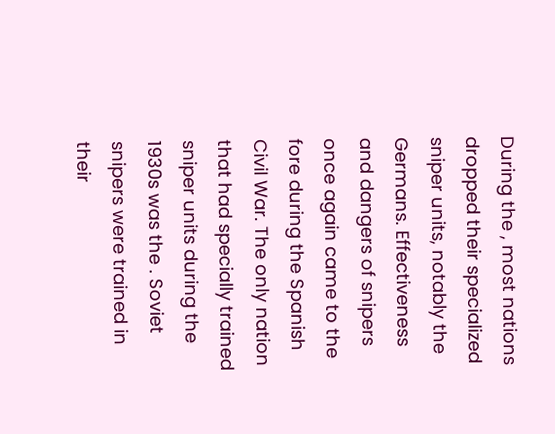During the , most nations dropped their specialized sniper units, notably the Germans. Effectiveness and dangers of snipers once again came to the fore during the Spanish Civil War. The only nation that had specially trained sniper units during the 1930s was the . Soviet snipers were trained in their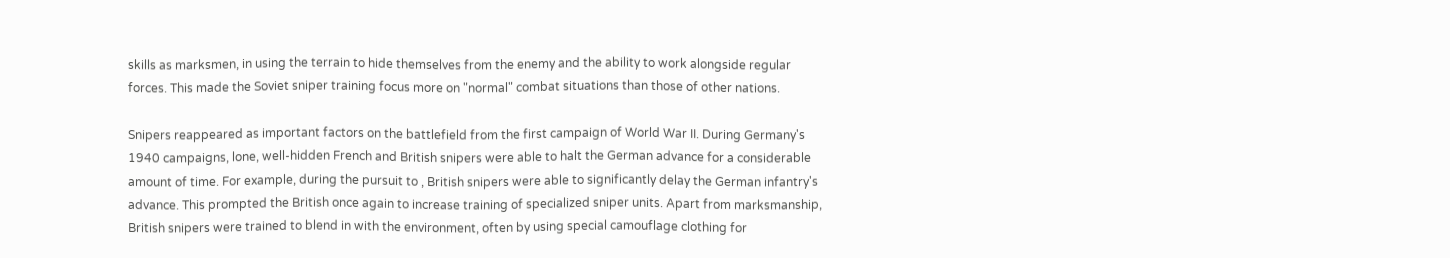skills as marksmen, in using the terrain to hide themselves from the enemy and the ability to work alongside regular forces. This made the Soviet sniper training focus more on "normal" combat situations than those of other nations.

Snipers reappeared as important factors on the battlefield from the first campaign of World War II. During Germany's 1940 campaigns, lone, well-hidden French and British snipers were able to halt the German advance for a considerable amount of time. For example, during the pursuit to , British snipers were able to significantly delay the German infantry's advance. This prompted the British once again to increase training of specialized sniper units. Apart from marksmanship, British snipers were trained to blend in with the environment, often by using special camouflage clothing for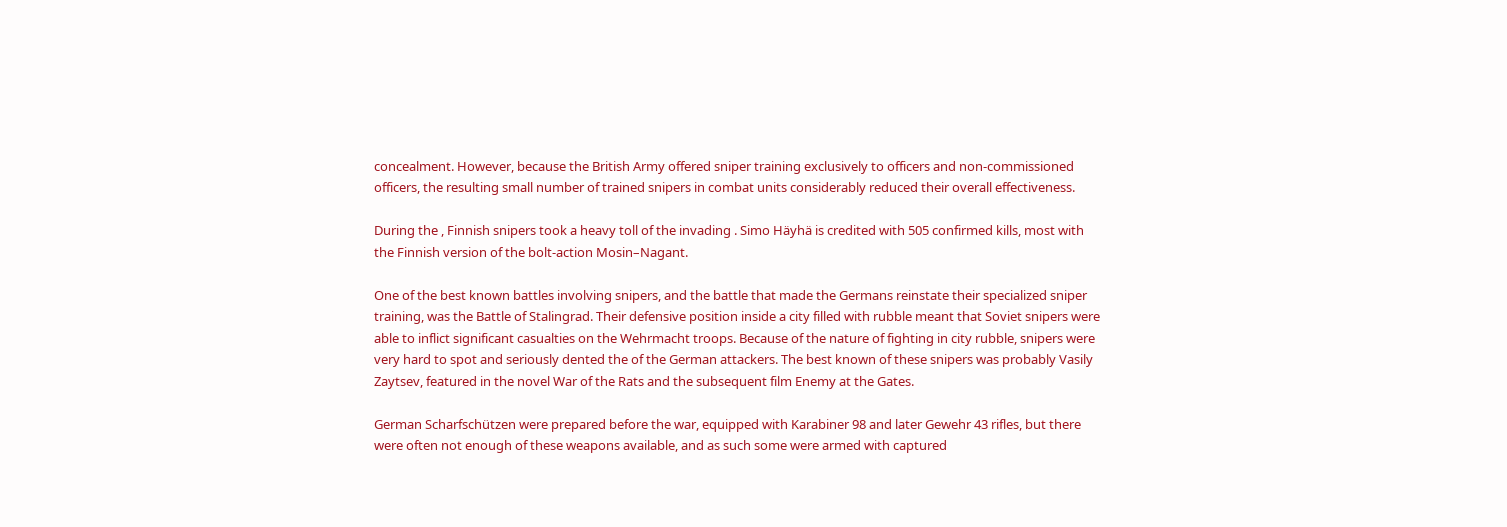concealment. However, because the British Army offered sniper training exclusively to officers and non-commissioned officers, the resulting small number of trained snipers in combat units considerably reduced their overall effectiveness.

During the , Finnish snipers took a heavy toll of the invading . Simo Häyhä is credited with 505 confirmed kills, most with the Finnish version of the bolt-action Mosin–Nagant.

One of the best known battles involving snipers, and the battle that made the Germans reinstate their specialized sniper training, was the Battle of Stalingrad. Their defensive position inside a city filled with rubble meant that Soviet snipers were able to inflict significant casualties on the Wehrmacht troops. Because of the nature of fighting in city rubble, snipers were very hard to spot and seriously dented the of the German attackers. The best known of these snipers was probably Vasily Zaytsev, featured in the novel War of the Rats and the subsequent film Enemy at the Gates.

German Scharfschützen were prepared before the war, equipped with Karabiner 98 and later Gewehr 43 rifles, but there were often not enough of these weapons available, and as such some were armed with captured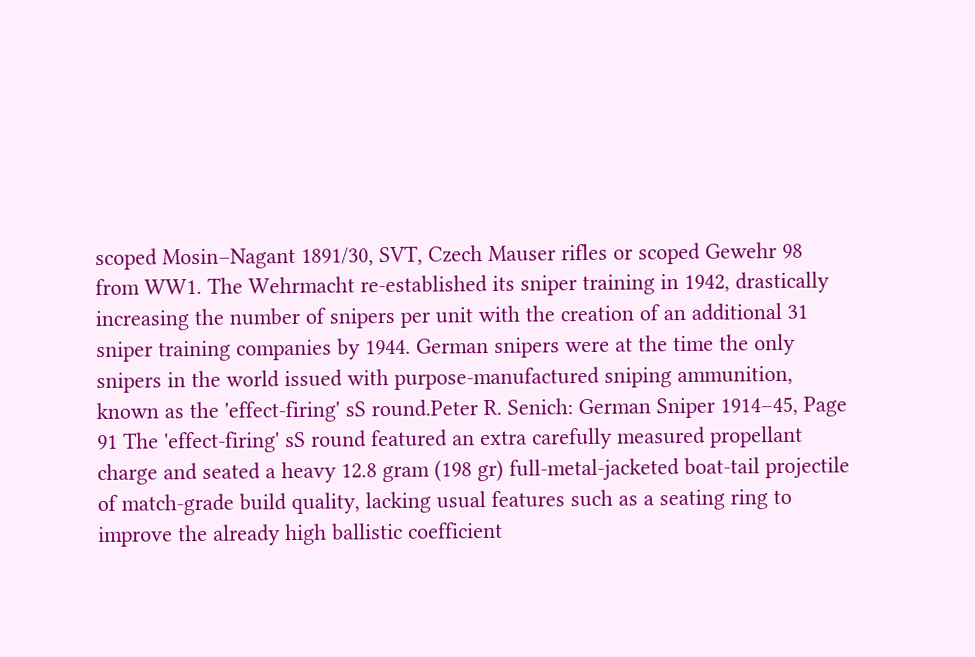scoped Mosin–Nagant 1891/30, SVT, Czech Mauser rifles or scoped Gewehr 98 from WW1. The Wehrmacht re-established its sniper training in 1942, drastically increasing the number of snipers per unit with the creation of an additional 31 sniper training companies by 1944. German snipers were at the time the only snipers in the world issued with purpose-manufactured sniping ammunition, known as the 'effect-firing' sS round.Peter R. Senich: German Sniper 1914–45, Page 91 The 'effect-firing' sS round featured an extra carefully measured propellant charge and seated a heavy 12.8 gram (198 gr) full-metal-jacketed boat-tail projectile of match-grade build quality, lacking usual features such as a seating ring to improve the already high ballistic coefficient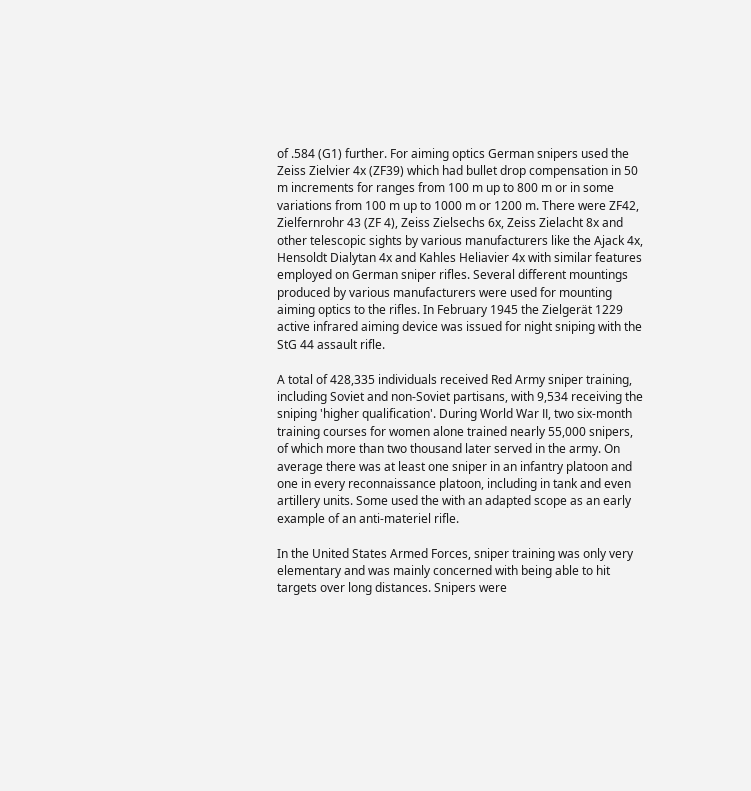of .584 (G1) further. For aiming optics German snipers used the Zeiss Zielvier 4x (ZF39) which had bullet drop compensation in 50 m increments for ranges from 100 m up to 800 m or in some variations from 100 m up to 1000 m or 1200 m. There were ZF42, Zielfernrohr 43 (ZF 4), Zeiss Zielsechs 6x, Zeiss Zielacht 8x and other telescopic sights by various manufacturers like the Ajack 4x, Hensoldt Dialytan 4x and Kahles Heliavier 4x with similar features employed on German sniper rifles. Several different mountings produced by various manufacturers were used for mounting aiming optics to the rifles. In February 1945 the Zielgerät 1229 active infrared aiming device was issued for night sniping with the StG 44 assault rifle.

A total of 428,335 individuals received Red Army sniper training, including Soviet and non-Soviet partisans, with 9,534 receiving the sniping 'higher qualification'. During World War ІІ, two six-month training courses for women alone trained nearly 55,000 snipers, of which more than two thousand later served in the army. On average there was at least one sniper in an infantry platoon and one in every reconnaissance platoon, including in tank and even artillery units. Some used the with an adapted scope as an early example of an anti-materiel rifle.

In the United States Armed Forces, sniper training was only very elementary and was mainly concerned with being able to hit targets over long distances. Snipers were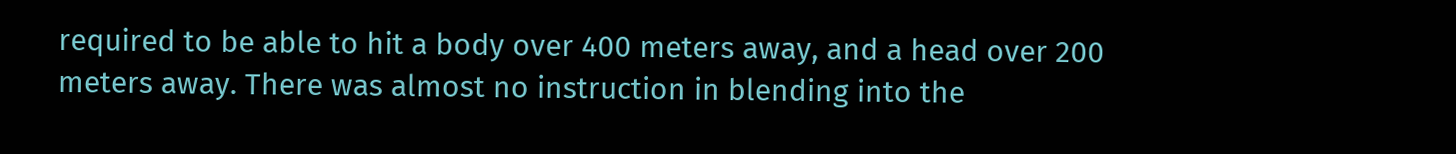required to be able to hit a body over 400 meters away, and a head over 200 meters away. There was almost no instruction in blending into the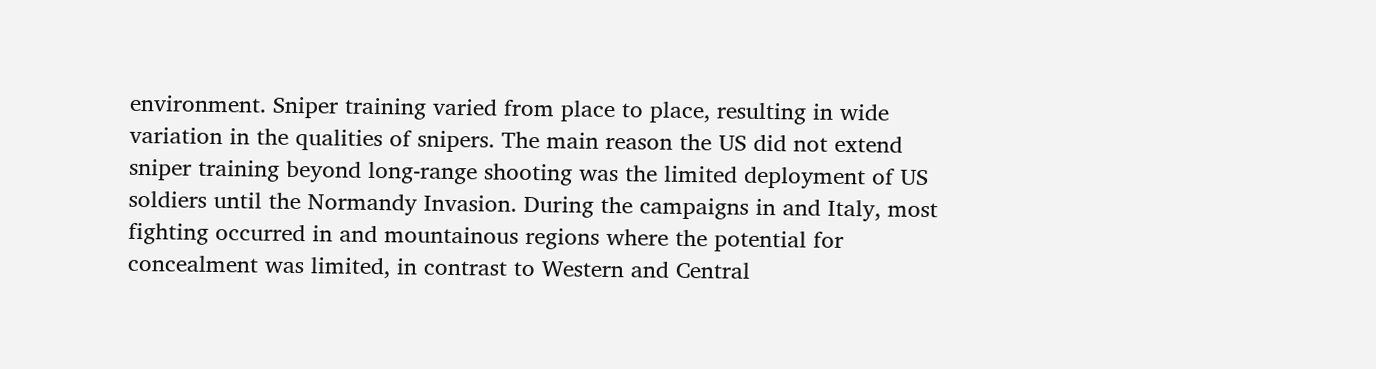environment. Sniper training varied from place to place, resulting in wide variation in the qualities of snipers. The main reason the US did not extend sniper training beyond long-range shooting was the limited deployment of US soldiers until the Normandy Invasion. During the campaigns in and Italy, most fighting occurred in and mountainous regions where the potential for concealment was limited, in contrast to Western and Central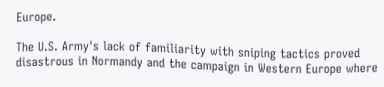Europe.

The U.S. Army's lack of familiarity with sniping tactics proved disastrous in Normandy and the campaign in Western Europe where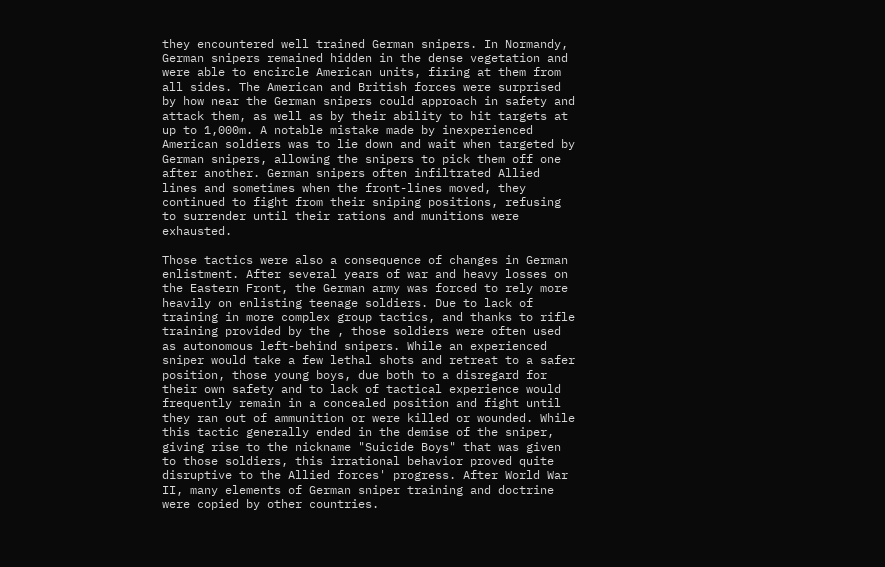they encountered well trained German snipers. In Normandy, German snipers remained hidden in the dense vegetation and were able to encircle American units, firing at them from all sides. The American and British forces were surprised by how near the German snipers could approach in safety and attack them, as well as by their ability to hit targets at up to 1,000m. A notable mistake made by inexperienced American soldiers was to lie down and wait when targeted by German snipers, allowing the snipers to pick them off one after another. German snipers often infiltrated Allied lines and sometimes when the front-lines moved, they continued to fight from their sniping positions, refusing to surrender until their rations and munitions were exhausted.

Those tactics were also a consequence of changes in German enlistment. After several years of war and heavy losses on the Eastern Front, the German army was forced to rely more heavily on enlisting teenage soldiers. Due to lack of training in more complex group tactics, and thanks to rifle training provided by the , those soldiers were often used as autonomous left-behind snipers. While an experienced sniper would take a few lethal shots and retreat to a safer position, those young boys, due both to a disregard for their own safety and to lack of tactical experience would frequently remain in a concealed position and fight until they ran out of ammunition or were killed or wounded. While this tactic generally ended in the demise of the sniper, giving rise to the nickname "Suicide Boys" that was given to those soldiers, this irrational behavior proved quite disruptive to the Allied forces' progress. After World War II, many elements of German sniper training and doctrine were copied by other countries.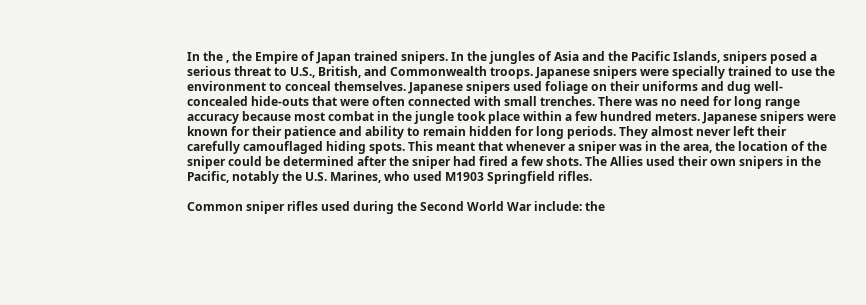In the , the Empire of Japan trained snipers. In the jungles of Asia and the Pacific Islands, snipers posed a serious threat to U.S., British, and Commonwealth troops. Japanese snipers were specially trained to use the environment to conceal themselves. Japanese snipers used foliage on their uniforms and dug well-concealed hide-outs that were often connected with small trenches. There was no need for long range accuracy because most combat in the jungle took place within a few hundred meters. Japanese snipers were known for their patience and ability to remain hidden for long periods. They almost never left their carefully camouflaged hiding spots. This meant that whenever a sniper was in the area, the location of the sniper could be determined after the sniper had fired a few shots. The Allies used their own snipers in the Pacific, notably the U.S. Marines, who used M1903 Springfield rifles.

Common sniper rifles used during the Second World War include: the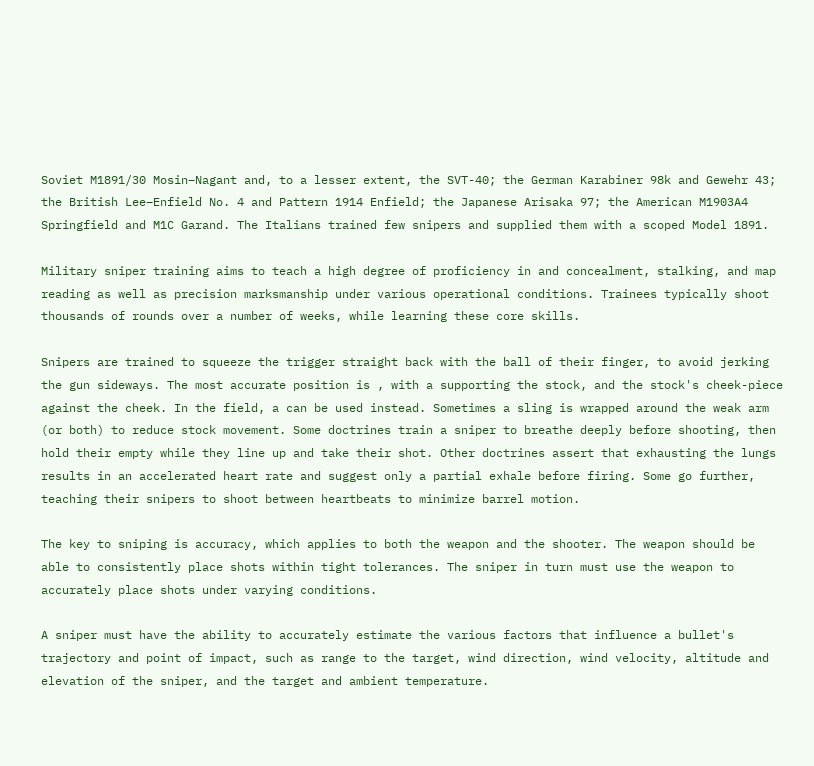Soviet M1891/30 Mosin–Nagant and, to a lesser extent, the SVT-40; the German Karabiner 98k and Gewehr 43; the British Lee–Enfield No. 4 and Pattern 1914 Enfield; the Japanese Arisaka 97; the American M1903A4 Springfield and M1C Garand. The Italians trained few snipers and supplied them with a scoped Model 1891.

Military sniper training aims to teach a high degree of proficiency in and concealment, stalking, and map reading as well as precision marksmanship under various operational conditions. Trainees typically shoot thousands of rounds over a number of weeks, while learning these core skills.

Snipers are trained to squeeze the trigger straight back with the ball of their finger, to avoid jerking the gun sideways. The most accurate position is , with a supporting the stock, and the stock's cheek-piece against the cheek. In the field, a can be used instead. Sometimes a sling is wrapped around the weak arm (or both) to reduce stock movement. Some doctrines train a sniper to breathe deeply before shooting, then hold their empty while they line up and take their shot. Other doctrines assert that exhausting the lungs results in an accelerated heart rate and suggest only a partial exhale before firing. Some go further, teaching their snipers to shoot between heartbeats to minimize barrel motion.

The key to sniping is accuracy, which applies to both the weapon and the shooter. The weapon should be able to consistently place shots within tight tolerances. The sniper in turn must use the weapon to accurately place shots under varying conditions.

A sniper must have the ability to accurately estimate the various factors that influence a bullet's trajectory and point of impact, such as range to the target, wind direction, wind velocity, altitude and elevation of the sniper, and the target and ambient temperature.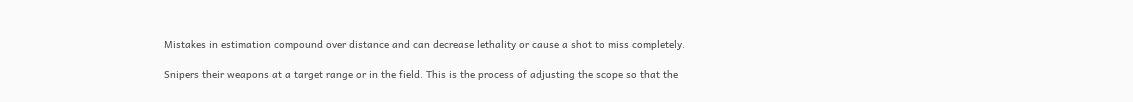Mistakes in estimation compound over distance and can decrease lethality or cause a shot to miss completely.

Snipers their weapons at a target range or in the field. This is the process of adjusting the scope so that the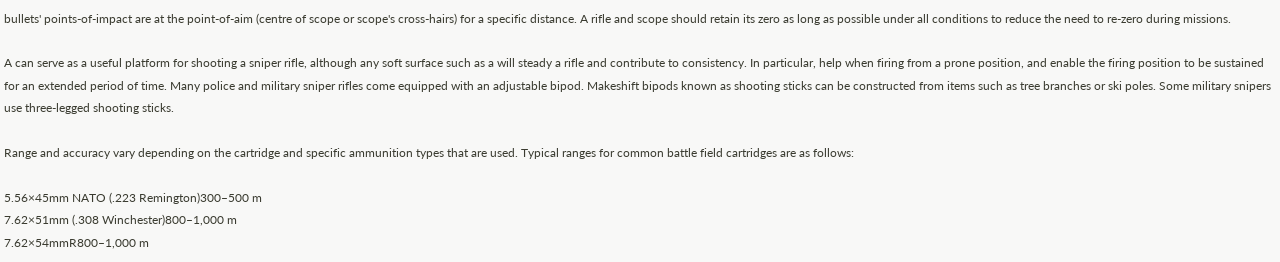bullets' points-of-impact are at the point-of-aim (centre of scope or scope's cross-hairs) for a specific distance. A rifle and scope should retain its zero as long as possible under all conditions to reduce the need to re-zero during missions.

A can serve as a useful platform for shooting a sniper rifle, although any soft surface such as a will steady a rifle and contribute to consistency. In particular, help when firing from a prone position, and enable the firing position to be sustained for an extended period of time. Many police and military sniper rifles come equipped with an adjustable bipod. Makeshift bipods known as shooting sticks can be constructed from items such as tree branches or ski poles. Some military snipers use three-legged shooting sticks.

Range and accuracy vary depending on the cartridge and specific ammunition types that are used. Typical ranges for common battle field cartridges are as follows:

5.56×45mm NATO (.223 Remington)300–500 m
7.62×51mm (.308 Winchester)800–1,000 m
7.62×54mmR800–1,000 m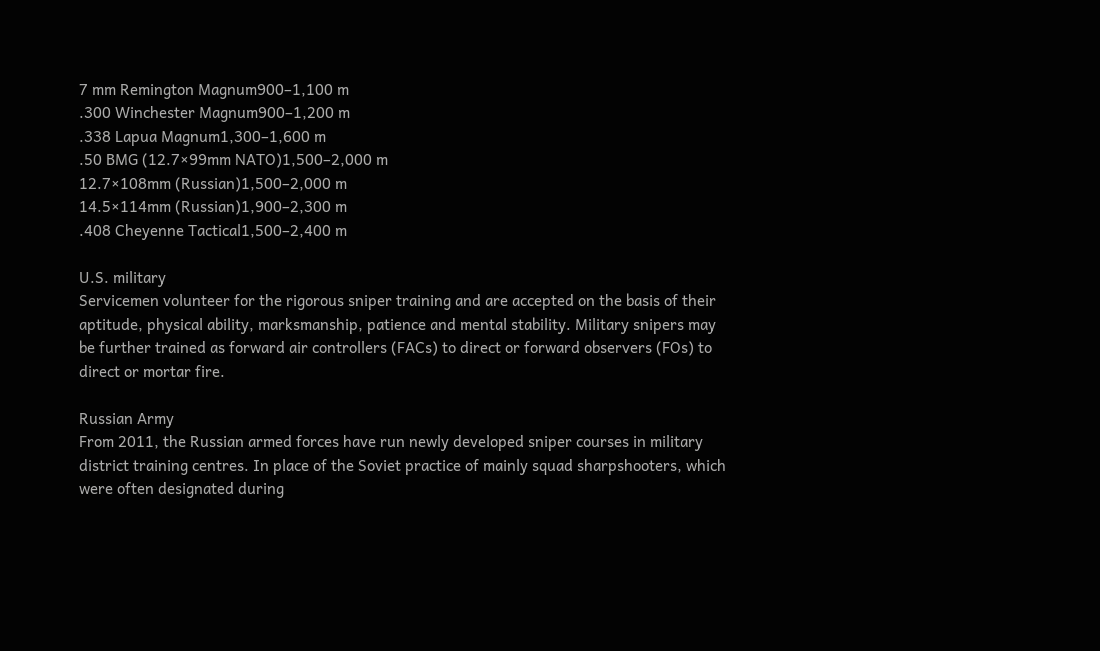7 mm Remington Magnum900–1,100 m
.300 Winchester Magnum900–1,200 m
.338 Lapua Magnum1,300–1,600 m
.50 BMG (12.7×99mm NATO)1,500–2,000 m
12.7×108mm (Russian)1,500–2,000 m
14.5×114mm (Russian)1,900–2,300 m
.408 Cheyenne Tactical1,500–2,400 m

U.S. military
Servicemen volunteer for the rigorous sniper training and are accepted on the basis of their aptitude, physical ability, marksmanship, patience and mental stability. Military snipers may be further trained as forward air controllers (FACs) to direct or forward observers (FOs) to direct or mortar fire.

Russian Army
From 2011, the Russian armed forces have run newly developed sniper courses in military district training centres. In place of the Soviet practice of mainly squad sharpshooters, which were often designated during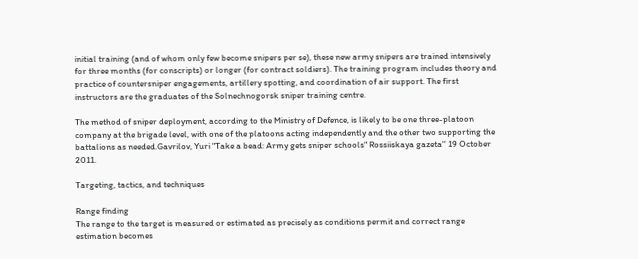initial training (and of whom only few become snipers per se), these new army snipers are trained intensively for three months (for conscripts) or longer (for contract soldiers). The training program includes theory and practice of countersniper engagements, artillery spotting, and coordination of air support. The first instructors are the graduates of the Solnechnogorsk sniper training centre.

The method of sniper deployment, according to the Ministry of Defence, is likely to be one three-platoon company at the brigade level, with one of the platoons acting independently and the other two supporting the battalions as needed.Gavrilov, Yuri "Take a bead: Army gets sniper schools" Rossiiskaya gazeta'' 19 October 2011.

Targeting, tactics, and techniques

Range finding
The range to the target is measured or estimated as precisely as conditions permit and correct range estimation becomes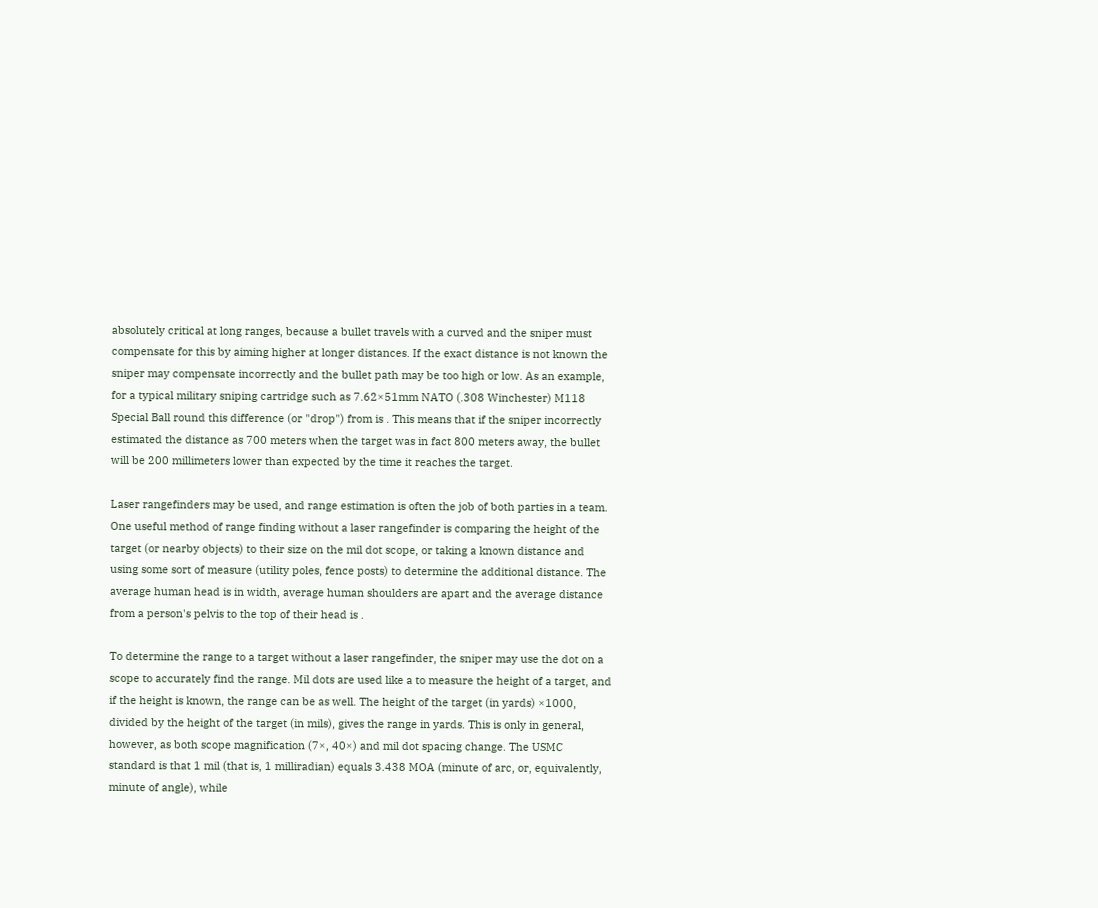absolutely critical at long ranges, because a bullet travels with a curved and the sniper must compensate for this by aiming higher at longer distances. If the exact distance is not known the sniper may compensate incorrectly and the bullet path may be too high or low. As an example, for a typical military sniping cartridge such as 7.62×51mm NATO (.308 Winchester) M118 Special Ball round this difference (or "drop") from is . This means that if the sniper incorrectly estimated the distance as 700 meters when the target was in fact 800 meters away, the bullet will be 200 millimeters lower than expected by the time it reaches the target.

Laser rangefinders may be used, and range estimation is often the job of both parties in a team. One useful method of range finding without a laser rangefinder is comparing the height of the target (or nearby objects) to their size on the mil dot scope, or taking a known distance and using some sort of measure (utility poles, fence posts) to determine the additional distance. The average human head is in width, average human shoulders are apart and the average distance from a person's pelvis to the top of their head is .

To determine the range to a target without a laser rangefinder, the sniper may use the dot on a scope to accurately find the range. Mil dots are used like a to measure the height of a target, and if the height is known, the range can be as well. The height of the target (in yards) ×1000, divided by the height of the target (in mils), gives the range in yards. This is only in general, however, as both scope magnification (7×, 40×) and mil dot spacing change. The USMC standard is that 1 mil (that is, 1 milliradian) equals 3.438 MOA (minute of arc, or, equivalently, minute of angle), while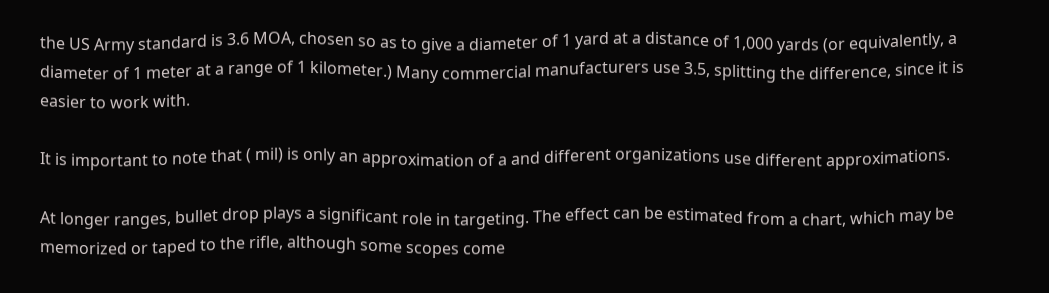the US Army standard is 3.6 MOA, chosen so as to give a diameter of 1 yard at a distance of 1,000 yards (or equivalently, a diameter of 1 meter at a range of 1 kilometer.) Many commercial manufacturers use 3.5, splitting the difference, since it is easier to work with.

It is important to note that ( mil) is only an approximation of a and different organizations use different approximations.

At longer ranges, bullet drop plays a significant role in targeting. The effect can be estimated from a chart, which may be memorized or taped to the rifle, although some scopes come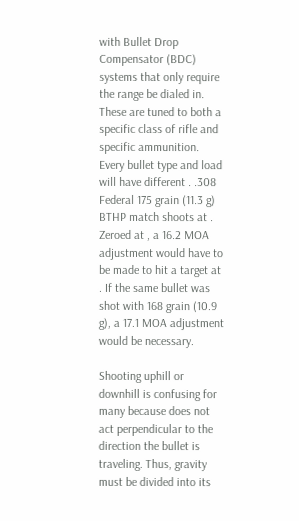with Bullet Drop Compensator (BDC) systems that only require the range be dialed in. These are tuned to both a specific class of rifle and specific ammunition. Every bullet type and load will have different . .308 Federal 175 grain (11.3 g) BTHP match shoots at . Zeroed at , a 16.2 MOA adjustment would have to be made to hit a target at . If the same bullet was shot with 168 grain (10.9 g), a 17.1 MOA adjustment would be necessary.

Shooting uphill or downhill is confusing for many because does not act perpendicular to the direction the bullet is traveling. Thus, gravity must be divided into its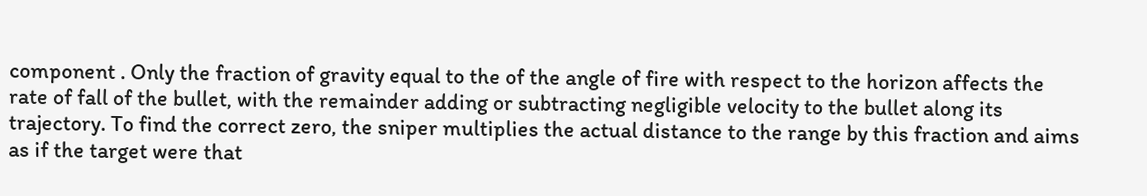component . Only the fraction of gravity equal to the of the angle of fire with respect to the horizon affects the rate of fall of the bullet, with the remainder adding or subtracting negligible velocity to the bullet along its trajectory. To find the correct zero, the sniper multiplies the actual distance to the range by this fraction and aims as if the target were that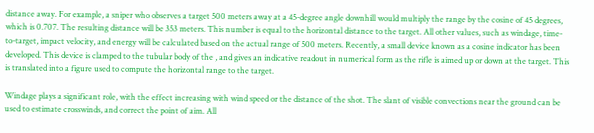distance away. For example, a sniper who observes a target 500 meters away at a 45-degree angle downhill would multiply the range by the cosine of 45 degrees, which is 0.707. The resulting distance will be 353 meters. This number is equal to the horizontal distance to the target. All other values, such as windage, time-to-target, impact velocity, and energy will be calculated based on the actual range of 500 meters. Recently, a small device known as a cosine indicator has been developed. This device is clamped to the tubular body of the , and gives an indicative readout in numerical form as the rifle is aimed up or down at the target. This is translated into a figure used to compute the horizontal range to the target.

Windage plays a significant role, with the effect increasing with wind speed or the distance of the shot. The slant of visible convections near the ground can be used to estimate crosswinds, and correct the point of aim. All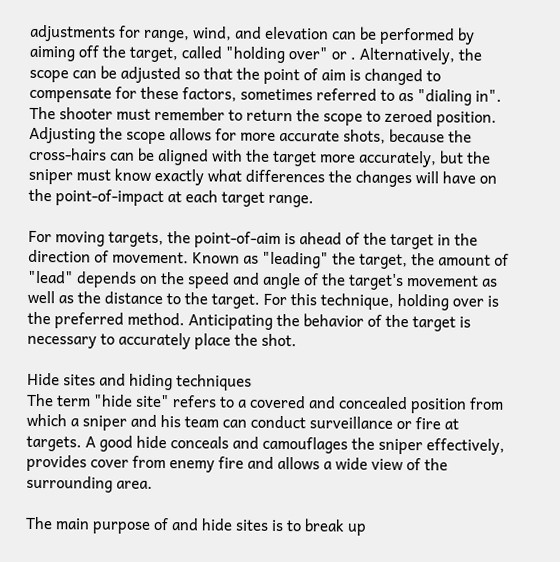adjustments for range, wind, and elevation can be performed by aiming off the target, called "holding over" or . Alternatively, the scope can be adjusted so that the point of aim is changed to compensate for these factors, sometimes referred to as "dialing in". The shooter must remember to return the scope to zeroed position. Adjusting the scope allows for more accurate shots, because the cross-hairs can be aligned with the target more accurately, but the sniper must know exactly what differences the changes will have on the point-of-impact at each target range.

For moving targets, the point-of-aim is ahead of the target in the direction of movement. Known as "leading" the target, the amount of "lead" depends on the speed and angle of the target's movement as well as the distance to the target. For this technique, holding over is the preferred method. Anticipating the behavior of the target is necessary to accurately place the shot.

Hide sites and hiding techniques
The term "hide site" refers to a covered and concealed position from which a sniper and his team can conduct surveillance or fire at targets. A good hide conceals and camouflages the sniper effectively, provides cover from enemy fire and allows a wide view of the surrounding area.

The main purpose of and hide sites is to break up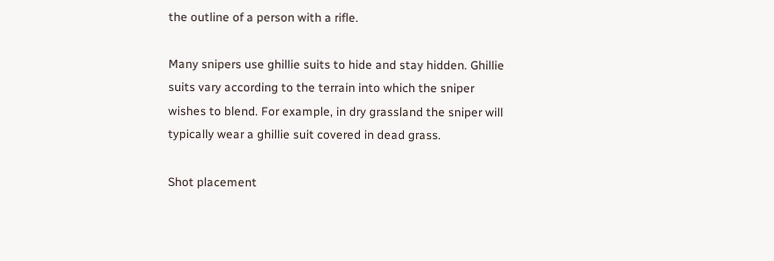the outline of a person with a rifle.

Many snipers use ghillie suits to hide and stay hidden. Ghillie suits vary according to the terrain into which the sniper wishes to blend. For example, in dry grassland the sniper will typically wear a ghillie suit covered in dead grass.

Shot placement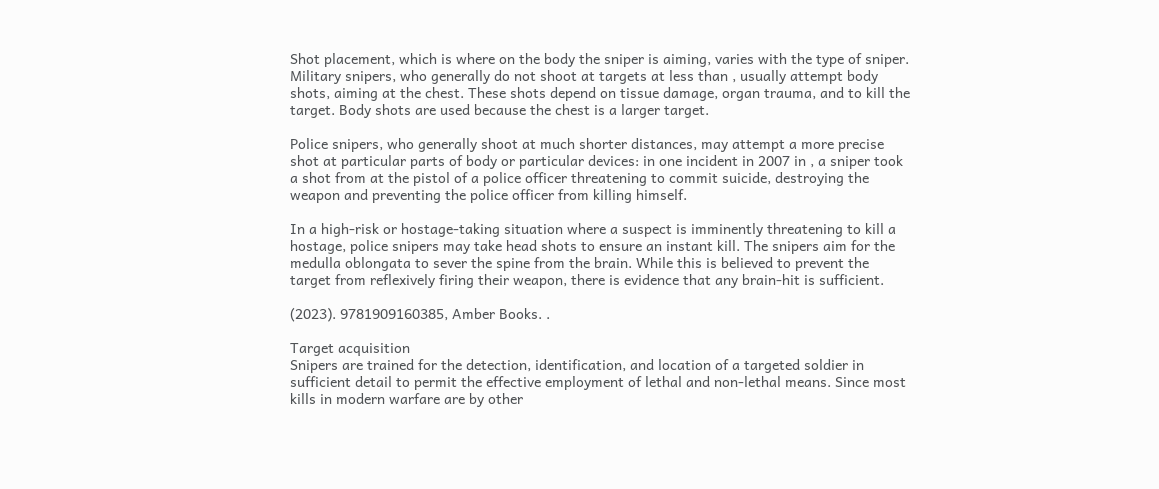Shot placement, which is where on the body the sniper is aiming, varies with the type of sniper. Military snipers, who generally do not shoot at targets at less than , usually attempt body shots, aiming at the chest. These shots depend on tissue damage, organ trauma, and to kill the target. Body shots are used because the chest is a larger target.

Police snipers, who generally shoot at much shorter distances, may attempt a more precise shot at particular parts of body or particular devices: in one incident in 2007 in , a sniper took a shot from at the pistol of a police officer threatening to commit suicide, destroying the weapon and preventing the police officer from killing himself.

In a high-risk or hostage-taking situation where a suspect is imminently threatening to kill a hostage, police snipers may take head shots to ensure an instant kill. The snipers aim for the medulla oblongata to sever the spine from the brain. While this is believed to prevent the target from reflexively firing their weapon, there is evidence that any brain-hit is sufficient.

(2023). 9781909160385, Amber Books. .

Target acquisition
Snipers are trained for the detection, identification, and location of a targeted soldier in sufficient detail to permit the effective employment of lethal and non-lethal means. Since most kills in modern warfare are by other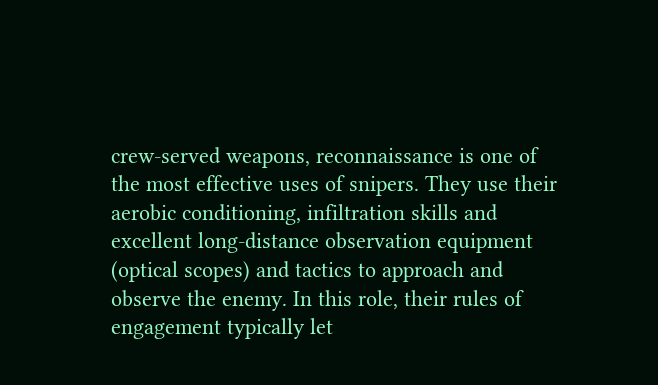crew-served weapons, reconnaissance is one of the most effective uses of snipers. They use their aerobic conditioning, infiltration skills and excellent long-distance observation equipment (optical scopes) and tactics to approach and observe the enemy. In this role, their rules of engagement typically let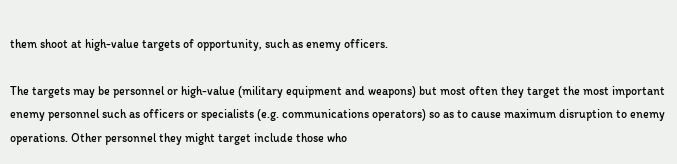them shoot at high-value targets of opportunity, such as enemy officers.

The targets may be personnel or high-value (military equipment and weapons) but most often they target the most important enemy personnel such as officers or specialists (e.g. communications operators) so as to cause maximum disruption to enemy operations. Other personnel they might target include those who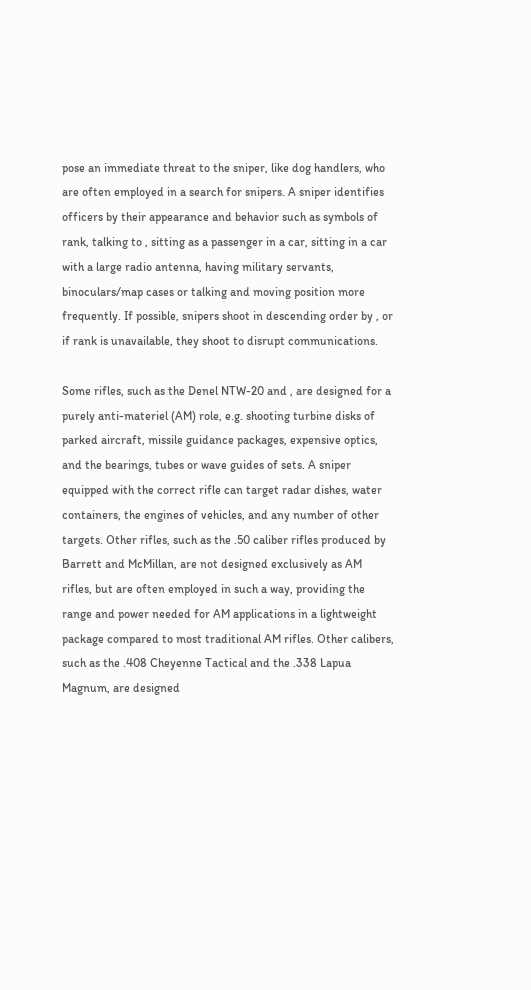pose an immediate threat to the sniper, like dog handlers, who are often employed in a search for snipers. A sniper identifies officers by their appearance and behavior such as symbols of rank, talking to , sitting as a passenger in a car, sitting in a car with a large radio antenna, having military servants, binoculars/map cases or talking and moving position more frequently. If possible, snipers shoot in descending order by , or if rank is unavailable, they shoot to disrupt communications.

Some rifles, such as the Denel NTW-20 and , are designed for a purely anti-materiel (AM) role, e.g. shooting turbine disks of parked aircraft, missile guidance packages, expensive optics, and the bearings, tubes or wave guides of sets. A sniper equipped with the correct rifle can target radar dishes, water containers, the engines of vehicles, and any number of other targets. Other rifles, such as the .50 caliber rifles produced by Barrett and McMillan, are not designed exclusively as AM rifles, but are often employed in such a way, providing the range and power needed for AM applications in a lightweight package compared to most traditional AM rifles. Other calibers, such as the .408 Cheyenne Tactical and the .338 Lapua Magnum, are designed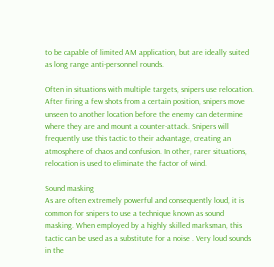to be capable of limited AM application, but are ideally suited as long range anti-personnel rounds.

Often in situations with multiple targets, snipers use relocation. After firing a few shots from a certain position, snipers move unseen to another location before the enemy can determine where they are and mount a counter-attack. Snipers will frequently use this tactic to their advantage, creating an atmosphere of chaos and confusion. In other, rarer situations, relocation is used to eliminate the factor of wind.

Sound masking
As are often extremely powerful and consequently loud, it is common for snipers to use a technique known as sound masking. When employed by a highly skilled marksman, this tactic can be used as a substitute for a noise . Very loud sounds in the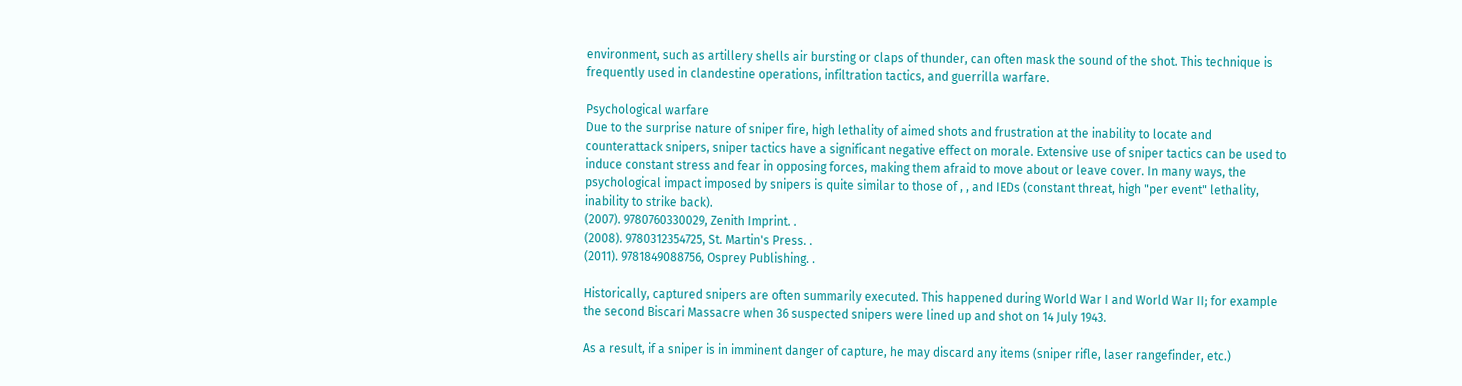environment, such as artillery shells air bursting or claps of thunder, can often mask the sound of the shot. This technique is frequently used in clandestine operations, infiltration tactics, and guerrilla warfare.

Psychological warfare
Due to the surprise nature of sniper fire, high lethality of aimed shots and frustration at the inability to locate and counterattack snipers, sniper tactics have a significant negative effect on morale. Extensive use of sniper tactics can be used to induce constant stress and fear in opposing forces, making them afraid to move about or leave cover. In many ways, the psychological impact imposed by snipers is quite similar to those of , , and IEDs (constant threat, high "per event" lethality, inability to strike back).
(2007). 9780760330029, Zenith Imprint. .
(2008). 9780312354725, St. Martin's Press. .
(2011). 9781849088756, Osprey Publishing. .

Historically, captured snipers are often summarily executed. This happened during World War I and World War II; for example the second Biscari Massacre when 36 suspected snipers were lined up and shot on 14 July 1943.

As a result, if a sniper is in imminent danger of capture, he may discard any items (sniper rifle, laser rangefinder, etc.)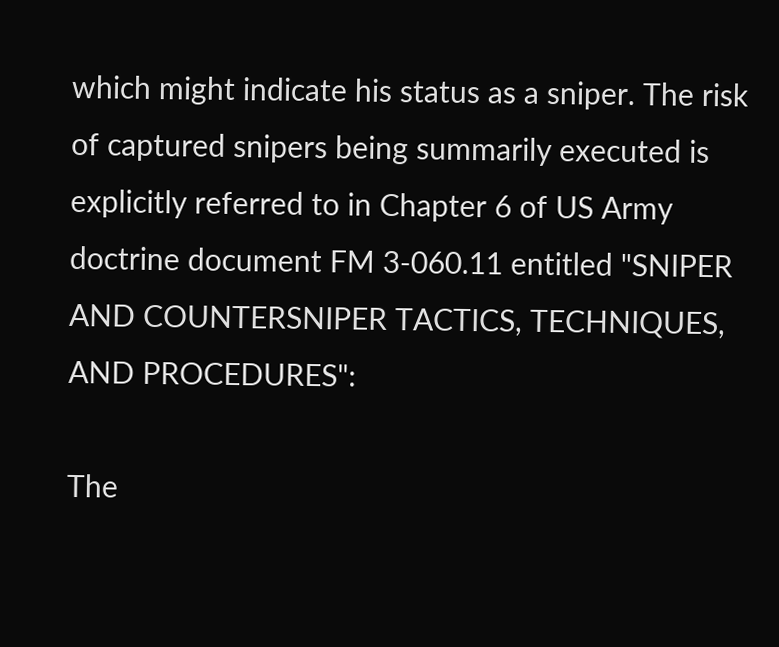which might indicate his status as a sniper. The risk of captured snipers being summarily executed is explicitly referred to in Chapter 6 of US Army doctrine document FM 3-060.11 entitled "SNIPER AND COUNTERSNIPER TACTICS, TECHNIQUES, AND PROCEDURES":

The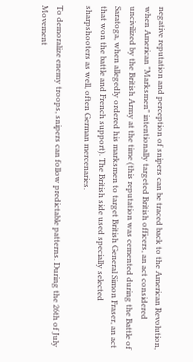negative reputation and perception of snipers can be traced back to the American Revolution, when American "Marksmen" intentionally targeted British officers, an act considered uncivilized by the British Army at the time (this reputation was cemented during the Battle of Saratoga, when allegedly ordered his marksmen to target British General Simon Fraser, an act that won the battle and French support). The British side used specially selected sharpshooters as well, often German mercenaries.

To demoralize enemy troops, snipers can follow predictable patterns. During the 26th of July Movement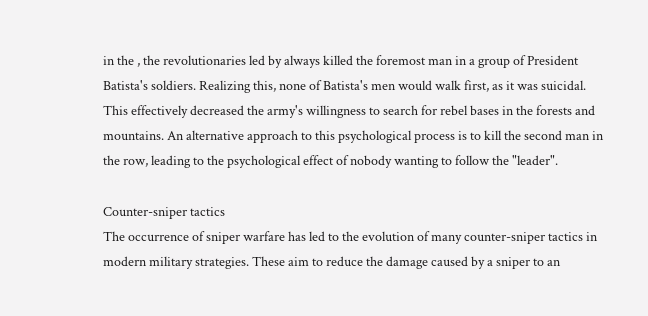in the , the revolutionaries led by always killed the foremost man in a group of President Batista's soldiers. Realizing this, none of Batista's men would walk first, as it was suicidal. This effectively decreased the army's willingness to search for rebel bases in the forests and mountains. An alternative approach to this psychological process is to kill the second man in the row, leading to the psychological effect of nobody wanting to follow the "leader".

Counter-sniper tactics
The occurrence of sniper warfare has led to the evolution of many counter-sniper tactics in modern military strategies. These aim to reduce the damage caused by a sniper to an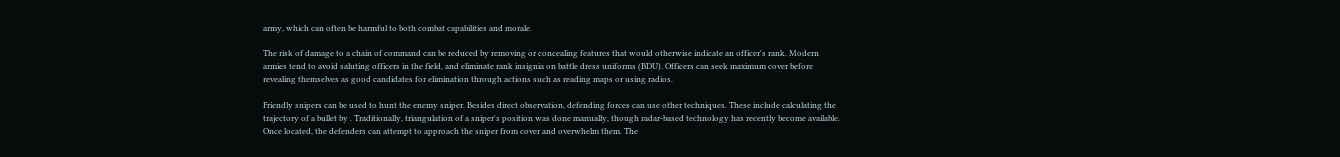army, which can often be harmful to both combat capabilities and morale.

The risk of damage to a chain of command can be reduced by removing or concealing features that would otherwise indicate an officer's rank. Modern armies tend to avoid saluting officers in the field, and eliminate rank insignia on battle dress uniforms (BDU). Officers can seek maximum cover before revealing themselves as good candidates for elimination through actions such as reading maps or using radios.

Friendly snipers can be used to hunt the enemy sniper. Besides direct observation, defending forces can use other techniques. These include calculating the trajectory of a bullet by . Traditionally, triangulation of a sniper's position was done manually, though radar-based technology has recently become available. Once located, the defenders can attempt to approach the sniper from cover and overwhelm them. The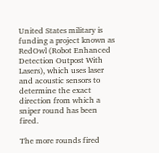United States military is funding a project known as RedOwl (Robot Enhanced Detection Outpost With Lasers), which uses laser and acoustic sensors to determine the exact direction from which a sniper round has been fired.

The more rounds fired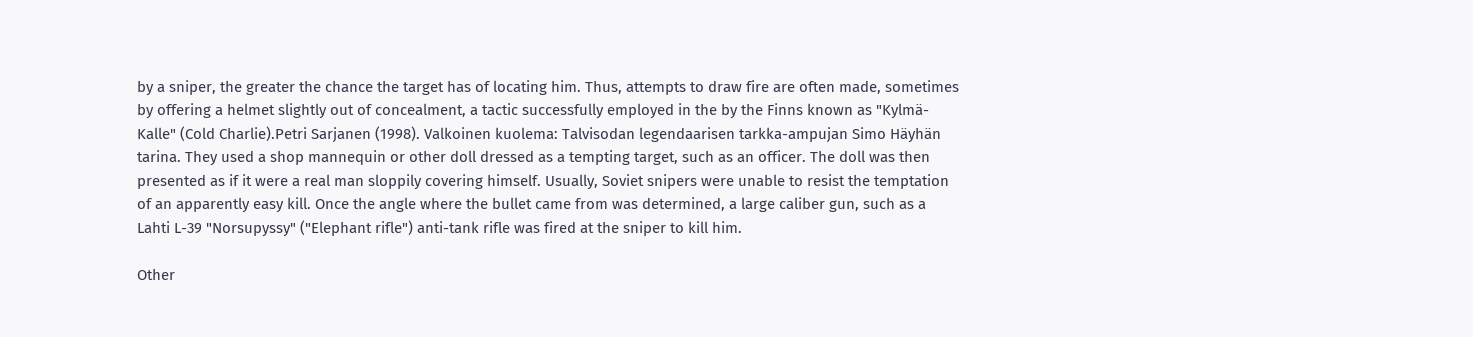by a sniper, the greater the chance the target has of locating him. Thus, attempts to draw fire are often made, sometimes by offering a helmet slightly out of concealment, a tactic successfully employed in the by the Finns known as "Kylmä-Kalle" (Cold Charlie).Petri Sarjanen (1998). Valkoinen kuolema: Talvisodan legendaarisen tarkka-ampujan Simo Häyhän tarina. They used a shop mannequin or other doll dressed as a tempting target, such as an officer. The doll was then presented as if it were a real man sloppily covering himself. Usually, Soviet snipers were unable to resist the temptation of an apparently easy kill. Once the angle where the bullet came from was determined, a large caliber gun, such as a Lahti L-39 "Norsupyssy" ("Elephant rifle") anti-tank rifle was fired at the sniper to kill him.

Other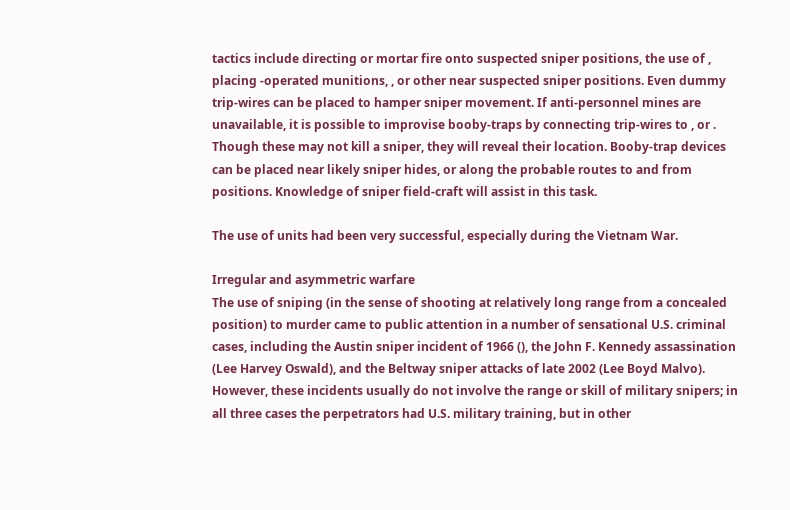tactics include directing or mortar fire onto suspected sniper positions, the use of , placing -operated munitions, , or other near suspected sniper positions. Even dummy trip-wires can be placed to hamper sniper movement. If anti-personnel mines are unavailable, it is possible to improvise booby-traps by connecting trip-wires to , or . Though these may not kill a sniper, they will reveal their location. Booby-trap devices can be placed near likely sniper hides, or along the probable routes to and from positions. Knowledge of sniper field-craft will assist in this task.

The use of units had been very successful, especially during the Vietnam War.

Irregular and asymmetric warfare
The use of sniping (in the sense of shooting at relatively long range from a concealed position) to murder came to public attention in a number of sensational U.S. criminal cases, including the Austin sniper incident of 1966 (), the John F. Kennedy assassination (Lee Harvey Oswald), and the Beltway sniper attacks of late 2002 (Lee Boyd Malvo). However, these incidents usually do not involve the range or skill of military snipers; in all three cases the perpetrators had U.S. military training, but in other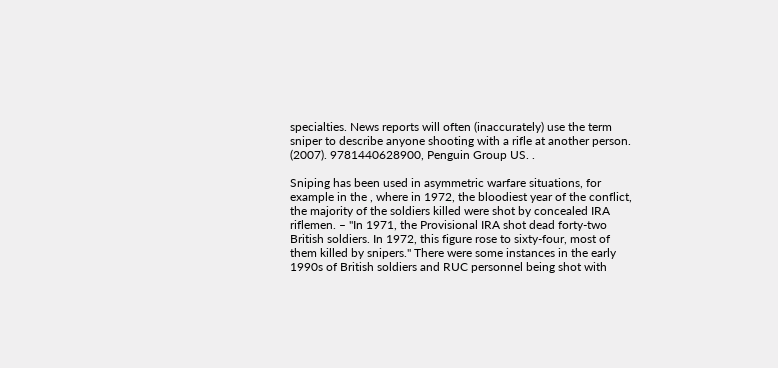specialties. News reports will often (inaccurately) use the term sniper to describe anyone shooting with a rifle at another person.
(2007). 9781440628900, Penguin Group US. .

Sniping has been used in asymmetric warfare situations, for example in the , where in 1972, the bloodiest year of the conflict, the majority of the soldiers killed were shot by concealed IRA riflemen. – "In 1971, the Provisional IRA shot dead forty-two British soldiers. In 1972, this figure rose to sixty-four, most of them killed by snipers." There were some instances in the early 1990s of British soldiers and RUC personnel being shot with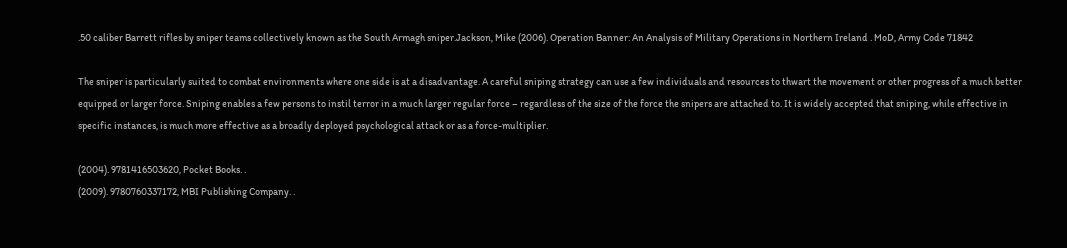.50 caliber Barrett rifles by sniper teams collectively known as the South Armagh sniper.Jackson, Mike (2006). Operation Banner: An Analysis of Military Operations in Northern Ireland . MoD, Army Code 71842

The sniper is particularly suited to combat environments where one side is at a disadvantage. A careful sniping strategy can use a few individuals and resources to thwart the movement or other progress of a much better equipped or larger force. Sniping enables a few persons to instil terror in a much larger regular force – regardless of the size of the force the snipers are attached to. It is widely accepted that sniping, while effective in specific instances, is much more effective as a broadly deployed psychological attack or as a force-multiplier.

(2004). 9781416503620, Pocket Books. .
(2009). 9780760337172, MBI Publishing Company. .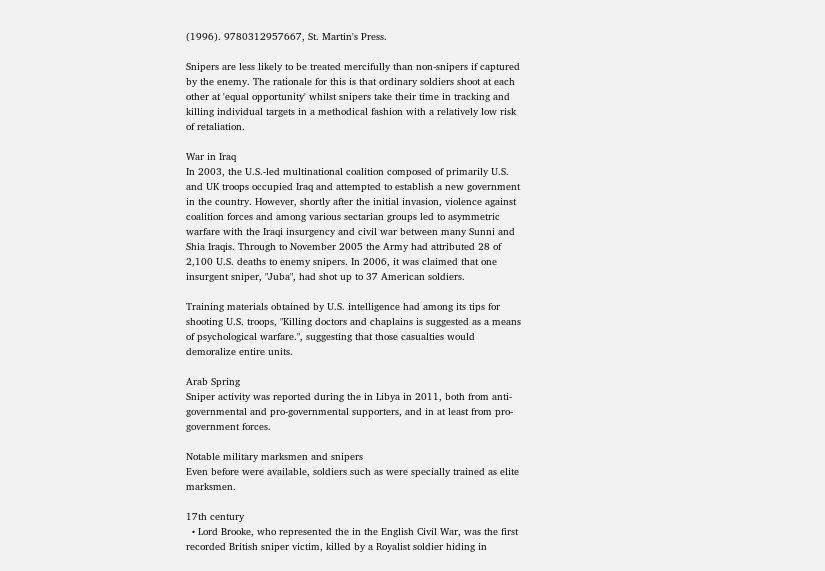(1996). 9780312957667, St. Martin's Press.

Snipers are less likely to be treated mercifully than non-snipers if captured by the enemy. The rationale for this is that ordinary soldiers shoot at each other at 'equal opportunity' whilst snipers take their time in tracking and killing individual targets in a methodical fashion with a relatively low risk of retaliation.

War in Iraq
In 2003, the U.S.-led multinational coalition composed of primarily U.S. and UK troops occupied Iraq and attempted to establish a new government in the country. However, shortly after the initial invasion, violence against coalition forces and among various sectarian groups led to asymmetric warfare with the Iraqi insurgency and civil war between many Sunni and Shia Iraqis. Through to November 2005 the Army had attributed 28 of 2,100 U.S. deaths to enemy snipers. In 2006, it was claimed that one insurgent sniper, "Juba", had shot up to 37 American soldiers.

Training materials obtained by U.S. intelligence had among its tips for shooting U.S. troops, "Killing doctors and chaplains is suggested as a means of psychological warfare.", suggesting that those casualties would demoralize entire units.

Arab Spring
Sniper activity was reported during the in Libya in 2011, both from anti-governmental and pro-governmental supporters, and in at least from pro-government forces.

Notable military marksmen and snipers
Even before were available, soldiers such as were specially trained as elite marksmen.

17th century
  • Lord Brooke, who represented the in the English Civil War, was the first recorded British sniper victim, killed by a Royalist soldier hiding in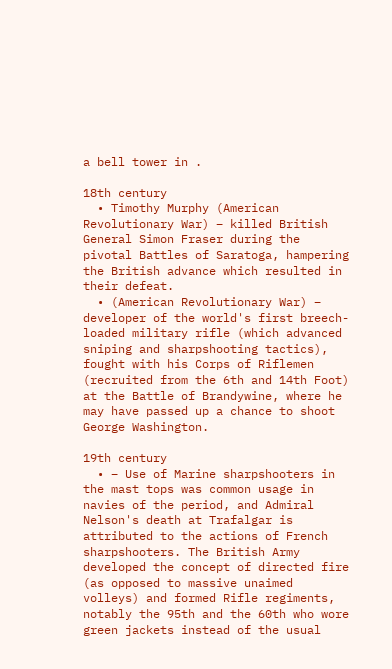a bell tower in .

18th century
  • Timothy Murphy (American Revolutionary War) – killed British General Simon Fraser during the pivotal Battles of Saratoga, hampering the British advance which resulted in their defeat.
  • (American Revolutionary War) – developer of the world's first breech-loaded military rifle (which advanced sniping and sharpshooting tactics), fought with his Corps of Riflemen (recruited from the 6th and 14th Foot) at the Battle of Brandywine, where he may have passed up a chance to shoot George Washington.

19th century
  • – Use of Marine sharpshooters in the mast tops was common usage in navies of the period, and Admiral Nelson's death at Trafalgar is attributed to the actions of French sharpshooters. The British Army developed the concept of directed fire (as opposed to massive unaimed volleys) and formed Rifle regiments, notably the 95th and the 60th who wore green jackets instead of the usual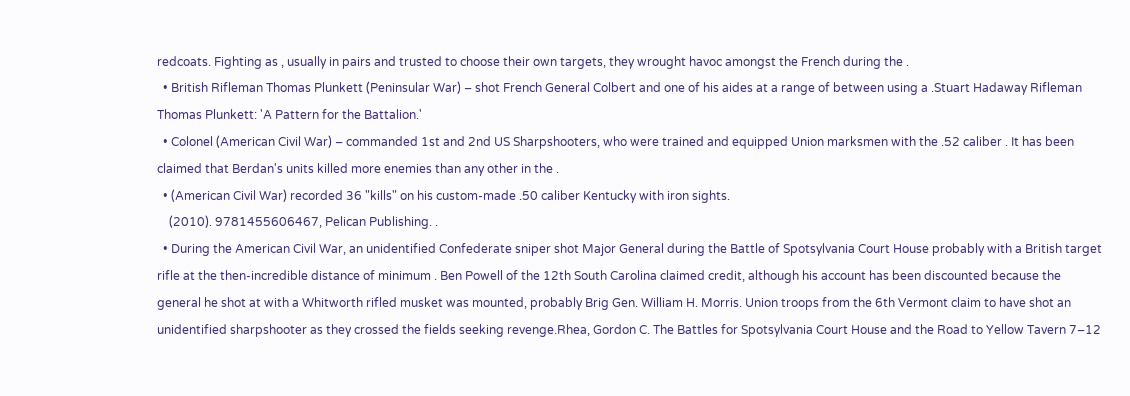redcoats. Fighting as , usually in pairs and trusted to choose their own targets, they wrought havoc amongst the French during the .
  • British Rifleman Thomas Plunkett (Peninsular War) – shot French General Colbert and one of his aides at a range of between using a .Stuart Hadaway Rifleman Thomas Plunkett: 'A Pattern for the Battalion.'
  • Colonel (American Civil War) – commanded 1st and 2nd US Sharpshooters, who were trained and equipped Union marksmen with the .52 caliber . It has been claimed that Berdan's units killed more enemies than any other in the .
  • (American Civil War) recorded 36 "kills" on his custom-made .50 caliber Kentucky with iron sights.
    (2010). 9781455606467, Pelican Publishing. .
  • During the American Civil War, an unidentified Confederate sniper shot Major General during the Battle of Spotsylvania Court House probably with a British target rifle at the then-incredible distance of minimum . Ben Powell of the 12th South Carolina claimed credit, although his account has been discounted because the general he shot at with a Whitworth rifled musket was mounted, probably Brig Gen. William H. Morris. Union troops from the 6th Vermont claim to have shot an unidentified sharpshooter as they crossed the fields seeking revenge.Rhea, Gordon C. The Battles for Spotsylvania Court House and the Road to Yellow Tavern 7–12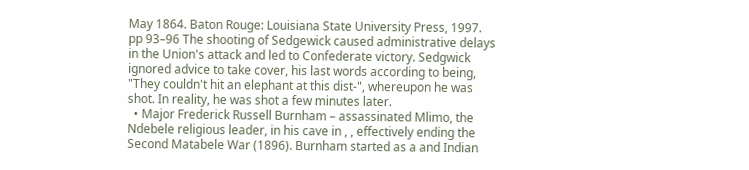May 1864. Baton Rouge: Louisiana State University Press, 1997. pp 93–96 The shooting of Sedgewick caused administrative delays in the Union's attack and led to Confederate victory. Sedgwick ignored advice to take cover, his last words according to being, "They couldn't hit an elephant at this dist-", whereupon he was shot. In reality, he was shot a few minutes later.
  • Major Frederick Russell Burnham – assassinated Mlimo, the Ndebele religious leader, in his cave in , , effectively ending the Second Matabele War (1896). Burnham started as a and Indian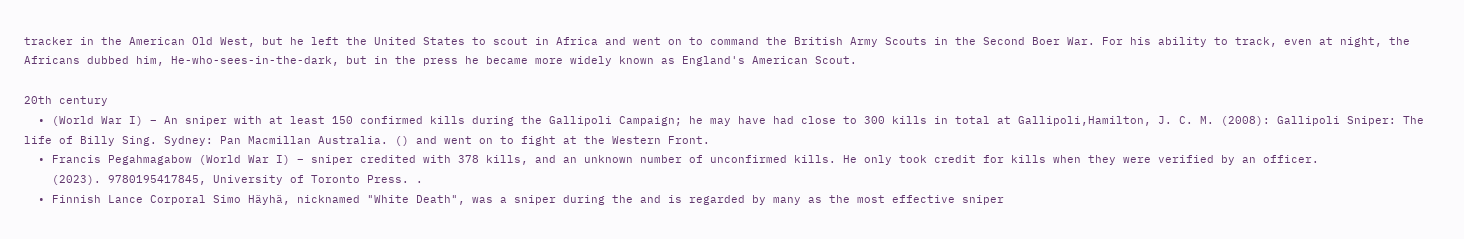tracker in the American Old West, but he left the United States to scout in Africa and went on to command the British Army Scouts in the Second Boer War. For his ability to track, even at night, the Africans dubbed him, He-who-sees-in-the-dark, but in the press he became more widely known as England's American Scout.

20th century
  • (World War I) – An sniper with at least 150 confirmed kills during the Gallipoli Campaign; he may have had close to 300 kills in total at Gallipoli,Hamilton, J. C. M. (2008): Gallipoli Sniper: The life of Billy Sing. Sydney: Pan Macmillan Australia. () and went on to fight at the Western Front.
  • Francis Pegahmagabow (World War I) – sniper credited with 378 kills, and an unknown number of unconfirmed kills. He only took credit for kills when they were verified by an officer.
    (2023). 9780195417845, University of Toronto Press. .
  • Finnish Lance Corporal Simo Häyhä, nicknamed "White Death", was a sniper during the and is regarded by many as the most effective sniper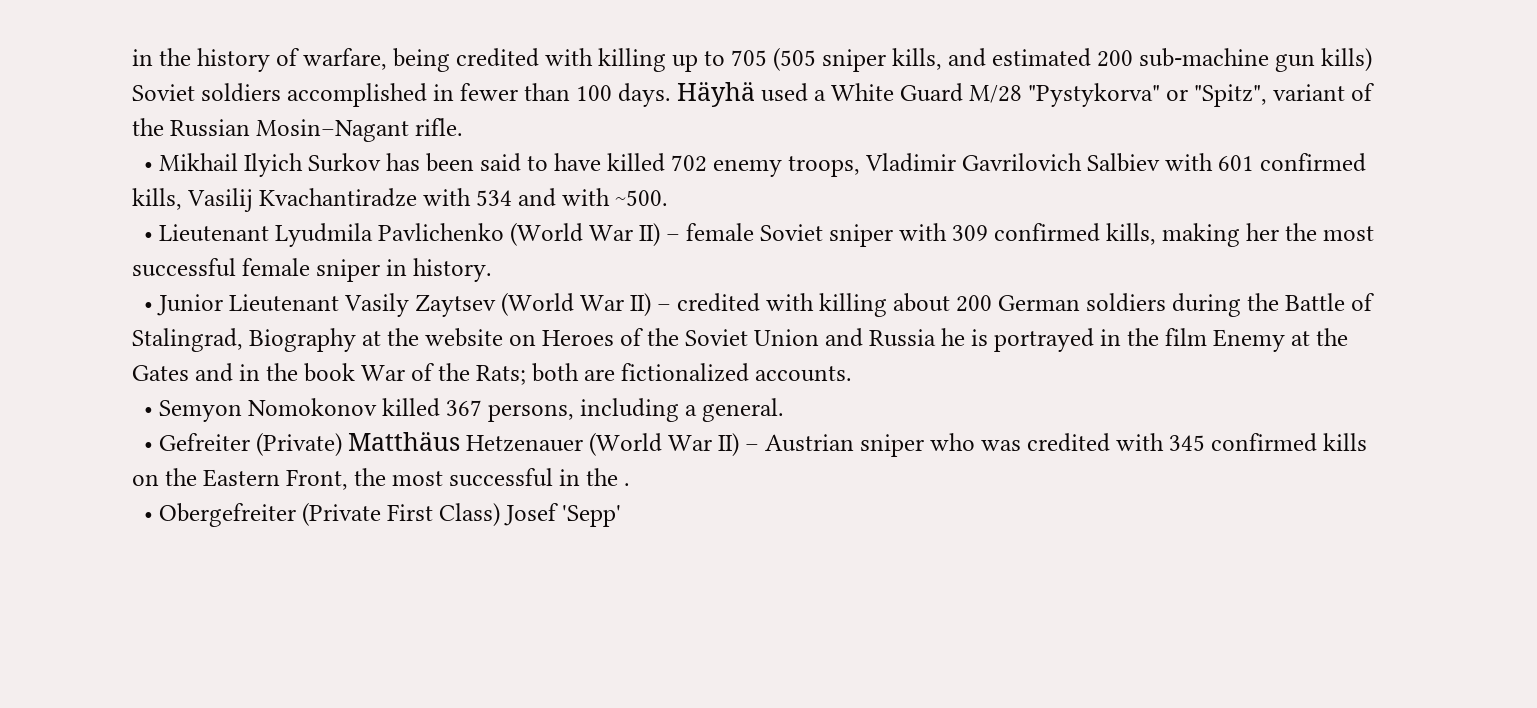in the history of warfare, being credited with killing up to 705 (505 sniper kills, and estimated 200 sub-machine gun kills) Soviet soldiers accomplished in fewer than 100 days. Häyhä used a White Guard M/28 "Pystykorva" or "Spitz", variant of the Russian Mosin–Nagant rifle.
  • Mikhail Ilyich Surkov has been said to have killed 702 enemy troops, Vladimir Gavrilovich Salbiev with 601 confirmed kills, Vasilij Kvachantiradze with 534 and with ~500.
  • Lieutenant Lyudmila Pavlichenko (World War II) – female Soviet sniper with 309 confirmed kills, making her the most successful female sniper in history.
  • Junior Lieutenant Vasily Zaytsev (World War II) – credited with killing about 200 German soldiers during the Battle of Stalingrad, Biography at the website on Heroes of the Soviet Union and Russia he is portrayed in the film Enemy at the Gates and in the book War of the Rats; both are fictionalized accounts.
  • Semyon Nomokonov killed 367 persons, including a general.
  • Gefreiter (Private) Matthäus Hetzenauer (World War II) – Austrian sniper who was credited with 345 confirmed kills on the Eastern Front, the most successful in the .
  • Obergefreiter (Private First Class) Josef 'Sepp'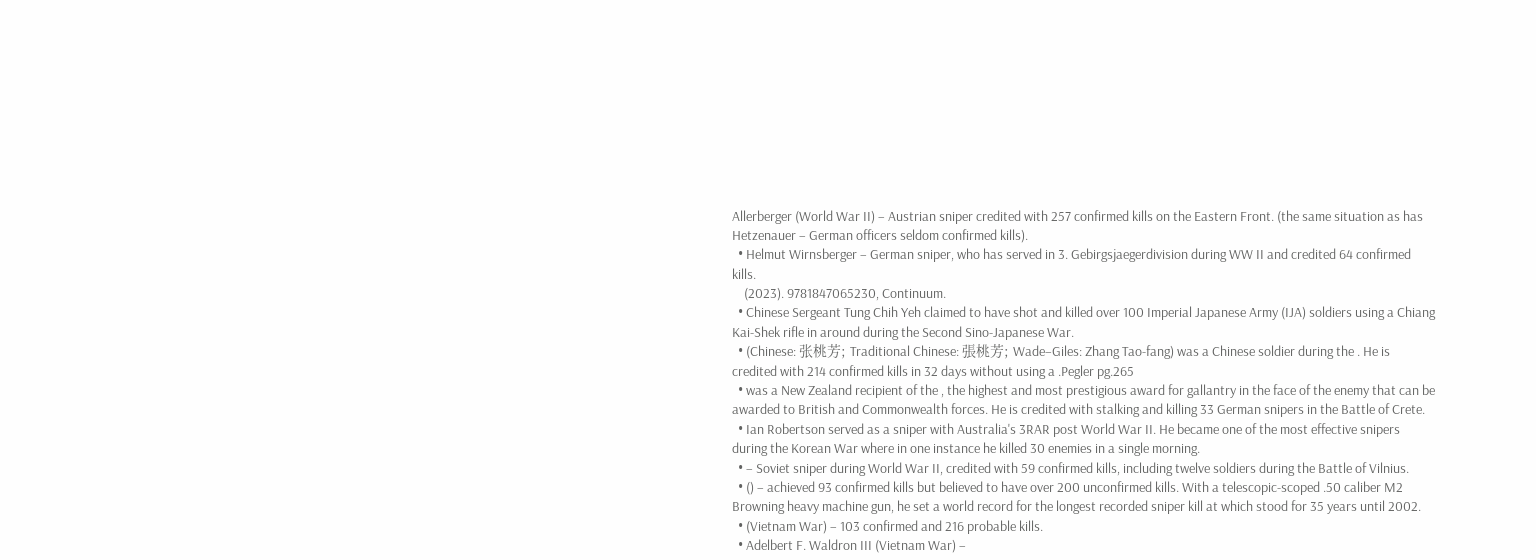Allerberger (World War II) – Austrian sniper credited with 257 confirmed kills on the Eastern Front. (the same situation as has Hetzenauer – German officers seldom confirmed kills).
  • Helmut Wirnsberger – German sniper, who has served in 3. Gebirgsjaegerdivision during WW II and credited 64 confirmed kills.
    (2023). 9781847065230, Continuum.
  • Chinese Sergeant Tung Chih Yeh claimed to have shot and killed over 100 Imperial Japanese Army (IJA) soldiers using a Chiang Kai-Shek rifle in around during the Second Sino-Japanese War.
  • (Chinese: 张桃芳; Traditional Chinese: 張桃芳; Wade–Giles: Zhang Tao-fang) was a Chinese soldier during the . He is credited with 214 confirmed kills in 32 days without using a .Pegler pg.265
  • was a New Zealand recipient of the , the highest and most prestigious award for gallantry in the face of the enemy that can be awarded to British and Commonwealth forces. He is credited with stalking and killing 33 German snipers in the Battle of Crete.
  • Ian Robertson served as a sniper with Australia's 3RAR post World War II. He became one of the most effective snipers during the Korean War where in one instance he killed 30 enemies in a single morning.
  • – Soviet sniper during World War II, credited with 59 confirmed kills, including twelve soldiers during the Battle of Vilnius.
  • () – achieved 93 confirmed kills but believed to have over 200 unconfirmed kills. With a telescopic-scoped .50 caliber M2 Browning heavy machine gun, he set a world record for the longest recorded sniper kill at which stood for 35 years until 2002.
  • (Vietnam War) – 103 confirmed and 216 probable kills.
  • Adelbert F. Waldron III (Vietnam War) –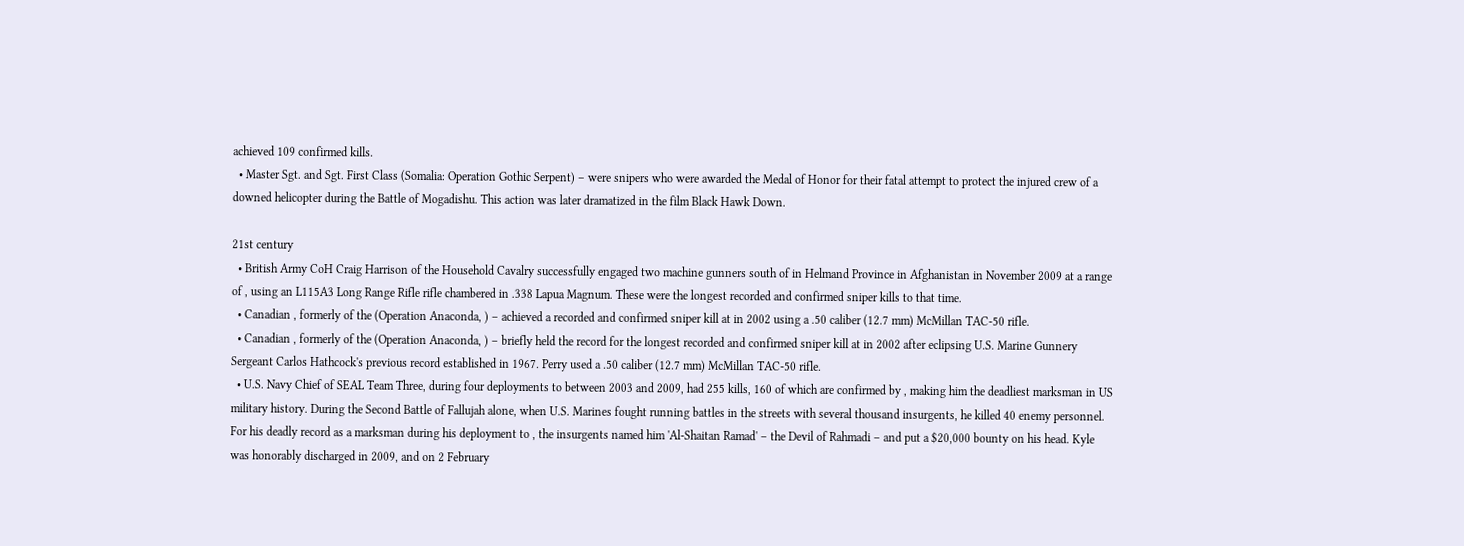achieved 109 confirmed kills.
  • Master Sgt. and Sgt. First Class (Somalia: Operation Gothic Serpent) – were snipers who were awarded the Medal of Honor for their fatal attempt to protect the injured crew of a downed helicopter during the Battle of Mogadishu. This action was later dramatized in the film Black Hawk Down.

21st century
  • British Army CoH Craig Harrison of the Household Cavalry successfully engaged two machine gunners south of in Helmand Province in Afghanistan in November 2009 at a range of , using an L115A3 Long Range Rifle rifle chambered in .338 Lapua Magnum. These were the longest recorded and confirmed sniper kills to that time.
  • Canadian , formerly of the (Operation Anaconda, ) – achieved a recorded and confirmed sniper kill at in 2002 using a .50 caliber (12.7 mm) McMillan TAC-50 rifle.
  • Canadian , formerly of the (Operation Anaconda, ) – briefly held the record for the longest recorded and confirmed sniper kill at in 2002 after eclipsing U.S. Marine Gunnery Sergeant Carlos Hathcock's previous record established in 1967. Perry used a .50 caliber (12.7 mm) McMillan TAC-50 rifle.
  • U.S. Navy Chief of SEAL Team Three, during four deployments to between 2003 and 2009, had 255 kills, 160 of which are confirmed by , making him the deadliest marksman in US military history. During the Second Battle of Fallujah alone, when U.S. Marines fought running battles in the streets with several thousand insurgents, he killed 40 enemy personnel. For his deadly record as a marksman during his deployment to , the insurgents named him 'Al-Shaitan Ramad' – the Devil of Rahmadi – and put a $20,000 bounty on his head. Kyle was honorably discharged in 2009, and on 2 February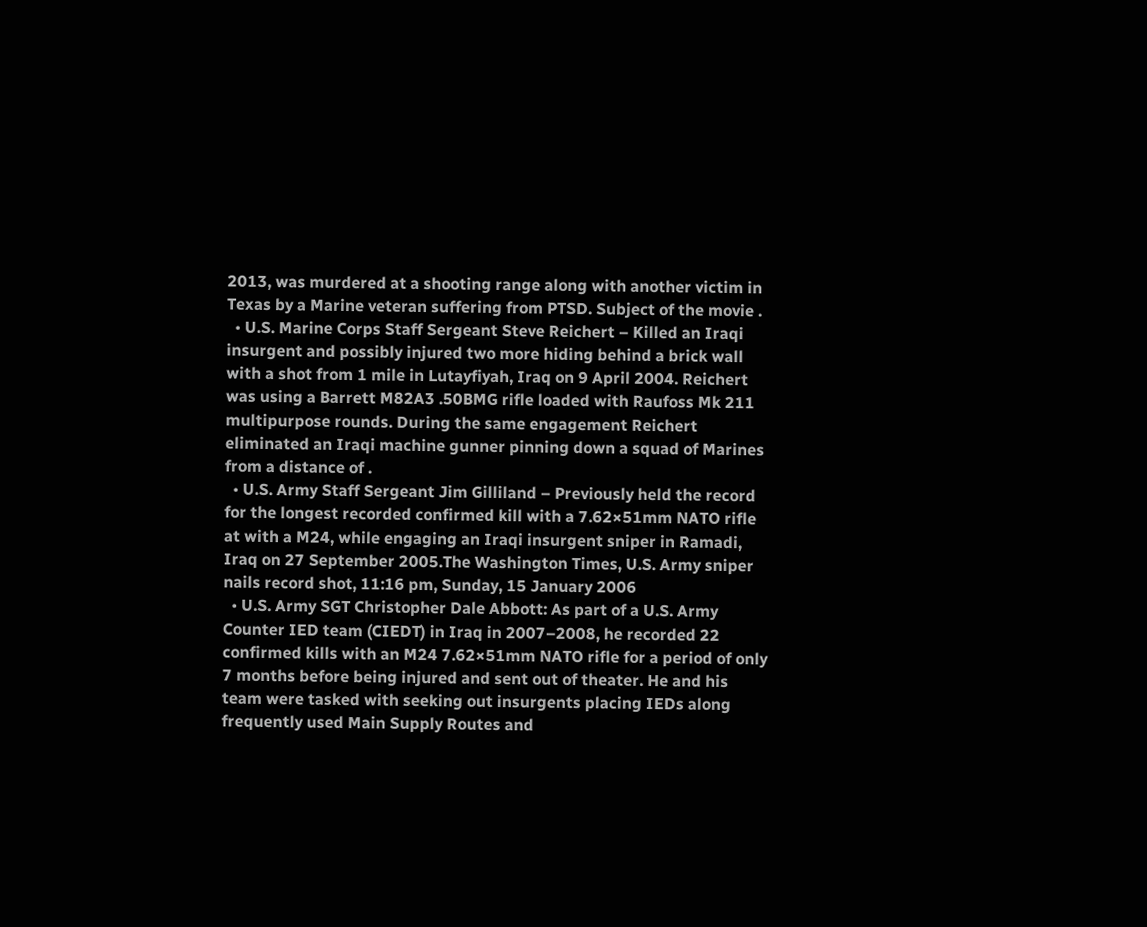2013, was murdered at a shooting range along with another victim in Texas by a Marine veteran suffering from PTSD. Subject of the movie .
  • U.S. Marine Corps Staff Sergeant Steve Reichert – Killed an Iraqi insurgent and possibly injured two more hiding behind a brick wall with a shot from 1 mile in Lutayfiyah, Iraq on 9 April 2004. Reichert was using a Barrett M82A3 .50BMG rifle loaded with Raufoss Mk 211 multipurpose rounds. During the same engagement Reichert eliminated an Iraqi machine gunner pinning down a squad of Marines from a distance of .
  • U.S. Army Staff Sergeant Jim Gilliland – Previously held the record for the longest recorded confirmed kill with a 7.62×51mm NATO rifle at with a M24, while engaging an Iraqi insurgent sniper in Ramadi, Iraq on 27 September 2005.The Washington Times, U.S. Army sniper nails record shot, 11:16 pm, Sunday, 15 January 2006
  • U.S. Army SGT Christopher Dale Abbott: As part of a U.S. Army Counter IED team (CIEDT) in Iraq in 2007–2008, he recorded 22 confirmed kills with an M24 7.62×51mm NATO rifle for a period of only 7 months before being injured and sent out of theater. He and his team were tasked with seeking out insurgents placing IEDs along frequently used Main Supply Routes and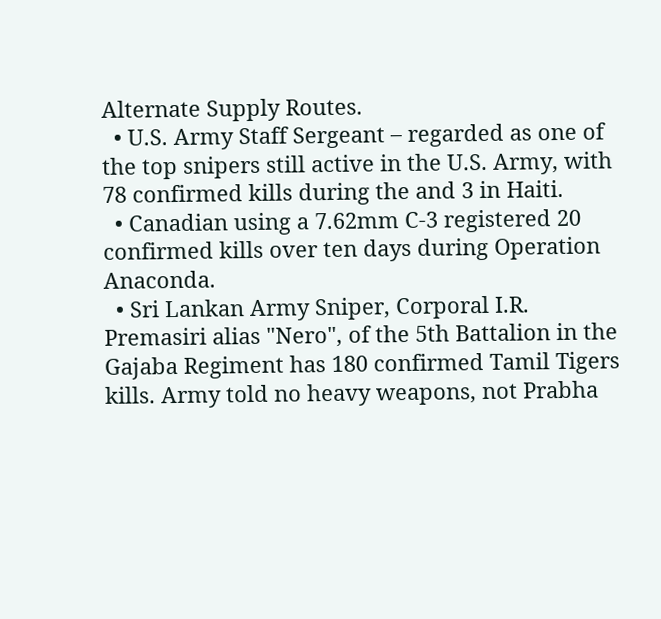Alternate Supply Routes.
  • U.S. Army Staff Sergeant – regarded as one of the top snipers still active in the U.S. Army, with 78 confirmed kills during the and 3 in Haiti.
  • Canadian using a 7.62mm C-3 registered 20 confirmed kills over ten days during Operation Anaconda.
  • Sri Lankan Army Sniper, Corporal I.R. Premasiri alias "Nero", of the 5th Battalion in the Gajaba Regiment has 180 confirmed Tamil Tigers kills. Army told no heavy weapons, not Prabha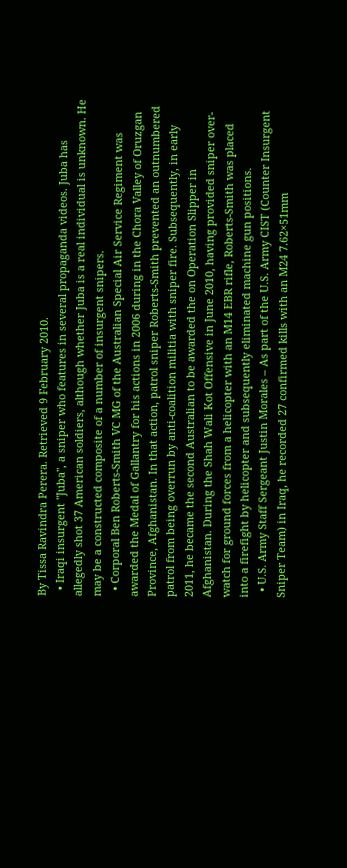By Tissa Ravindra Perera. Retrieved 9 February 2010.
  • Iraqi insurgent "Juba", a sniper who features in several propaganda videos. Juba has allegedly shot 37 American soldiers, although whether Juba is a real individual is unknown. He may be a constructed composite of a number of insurgent snipers.
  • Corporal Ben Roberts-Smith VC MG of the Australian Special Air Service Regiment was awarded the Medal of Gallantry for his actions in 2006 during in the Chora Valley of Oruzgan Province, Afghanistan. In that action, patrol sniper Roberts-Smith prevented an outnumbered patrol from being overrun by anti-coalition militia with sniper fire. Subsequently, in early 2011, he became the second Australian to be awarded the on Operation Slipper in Afghanistan. During the Shah Wali Kot Offensive in June 2010, having provided sniper over-watch for ground forces from a helicopter with an M14 EBR rifle, Roberts-Smith was placed into a firefight by helicopter and subsequently eliminated machine gun positions.
  • U.S. Army Staff Sergeant Justin Morales – As part of the U.S. Army CIST (Counter Insurgent Sniper Team) in Iraq, he recorded 27 confirmed kills with an M24 7.62×51mm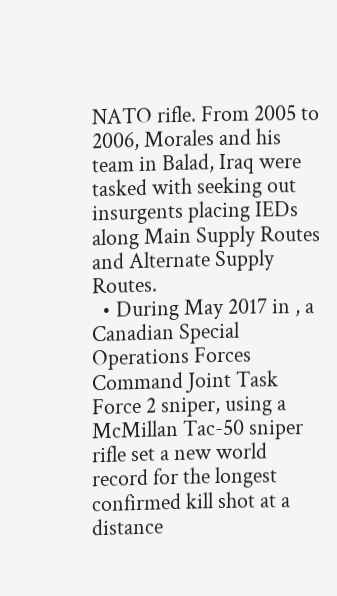NATO rifle. From 2005 to 2006, Morales and his team in Balad, Iraq were tasked with seeking out insurgents placing IEDs along Main Supply Routes and Alternate Supply Routes.
  • During May 2017 in , a Canadian Special Operations Forces Command Joint Task Force 2 sniper, using a McMillan Tac-50 sniper rifle set a new world record for the longest confirmed kill shot at a distance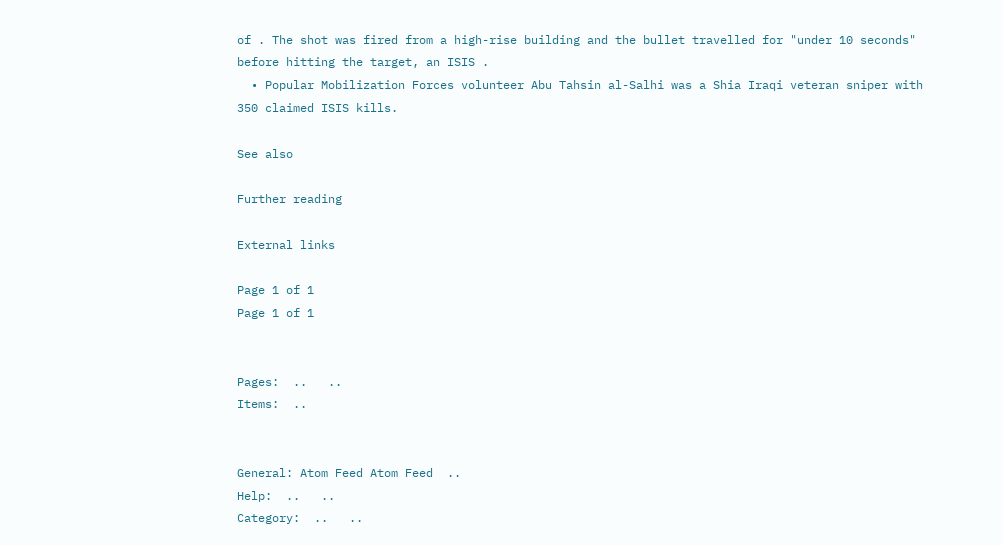of . The shot was fired from a high-rise building and the bullet travelled for "under 10 seconds" before hitting the target, an ISIS .
  • Popular Mobilization Forces volunteer Abu Tahsin al-Salhi was a Shia Iraqi veteran sniper with 350 claimed ISIS kills.

See also

Further reading

External links

Page 1 of 1
Page 1 of 1


Pages:  ..   ..
Items:  ..


General: Atom Feed Atom Feed  ..
Help:  ..   ..
Category:  ..   ..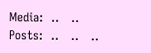Media:  ..   ..
Posts:  ..   ..   ..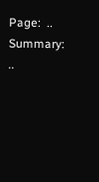Page:  ..
Summary:  ..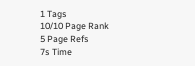1 Tags
10/10 Page Rank
5 Page Refs
7s Time